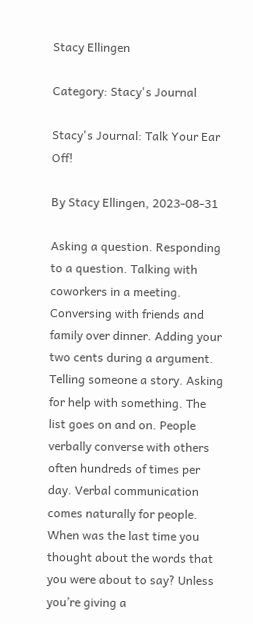Stacy Ellingen

Category: Stacy's Journal

Stacy's Journal: Talk Your Ear Off!

By Stacy Ellingen, 2023-08-31

Asking a question. Responding to a question. Talking with coworkers in a meeting. Conversing with friends and family over dinner. Adding your two cents during a argument. Telling someone a story. Asking for help with something. The list goes on and on. People verbally converse with others often hundreds of times per day. Verbal communication comes naturally for people. When was the last time you thought about the words that you were about to say? Unless you’re giving a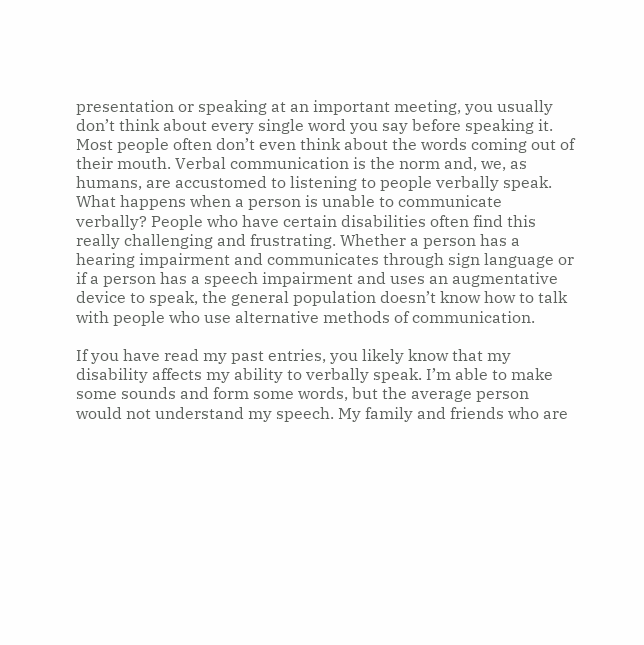presentation or speaking at an important meeting, you usually don’t think about every single word you say before speaking it. Most people often don’t even think about the words coming out of their mouth. Verbal communication is the norm and, we, as humans, are accustomed to listening to people verbally speak. What happens when a person is unable to communicate verbally? People who have certain disabilities often find this really challenging and frustrating. Whether a person has a hearing impairment and communicates through sign language or if a person has a speech impairment and uses an augmentative device to speak, the general population doesn’t know how to talk with people who use alternative methods of communication.

If you have read my past entries, you likely know that my disability affects my ability to verbally speak. I’m able to make some sounds and form some words, but the average person would not understand my speech. My family and friends who are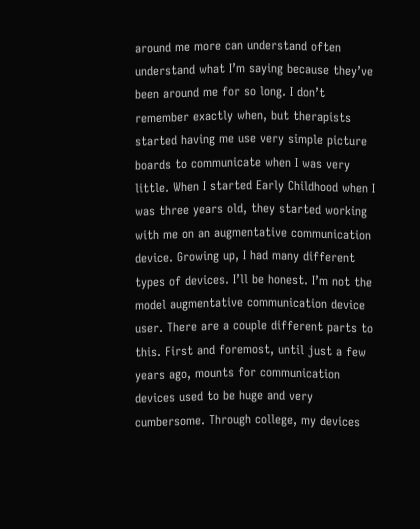around me more can understand often understand what I’m saying because they’ve been around me for so long. I don’t remember exactly when, but therapists started having me use very simple picture boards to communicate when I was very little. When I started Early Childhood when I was three years old, they started working with me on an augmentative communication device. Growing up, I had many different types of devices. I’ll be honest. I’m not the model augmentative communication device user. There are a couple different parts to this. First and foremost, until just a few years ago, mounts for communication devices used to be huge and very cumbersome. Through college, my devices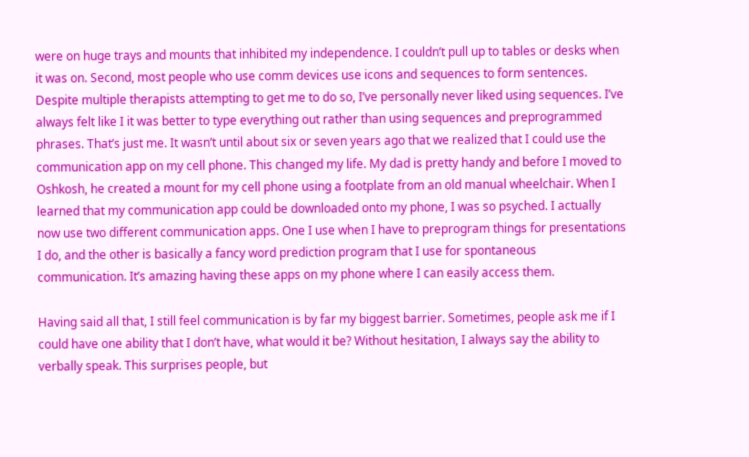were on huge trays and mounts that inhibited my independence. I couldn’t pull up to tables or desks when it was on. Second, most people who use comm devices use icons and sequences to form sentences. Despite multiple therapists attempting to get me to do so, I’ve personally never liked using sequences. I’ve always felt like I it was better to type everything out rather than using sequences and preprogrammed phrases. That’s just me. It wasn’t until about six or seven years ago that we realized that I could use the communication app on my cell phone. This changed my life. My dad is pretty handy and before I moved to Oshkosh, he created a mount for my cell phone using a footplate from an old manual wheelchair. When I learned that my communication app could be downloaded onto my phone, I was so psyched. I actually now use two different communication apps. One I use when I have to preprogram things for presentations I do, and the other is basically a fancy word prediction program that I use for spontaneous communication. It’s amazing having these apps on my phone where I can easily access them.

Having said all that, I still feel communication is by far my biggest barrier. Sometimes, people ask me if I could have one ability that I don’t have, what would it be? Without hesitation, I always say the ability to verbally speak. This surprises people, but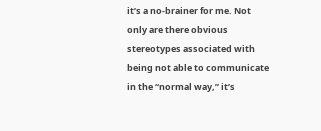it’s a no-brainer for me. Not only are there obvious stereotypes associated with being not able to communicate in the “normal way,” it’s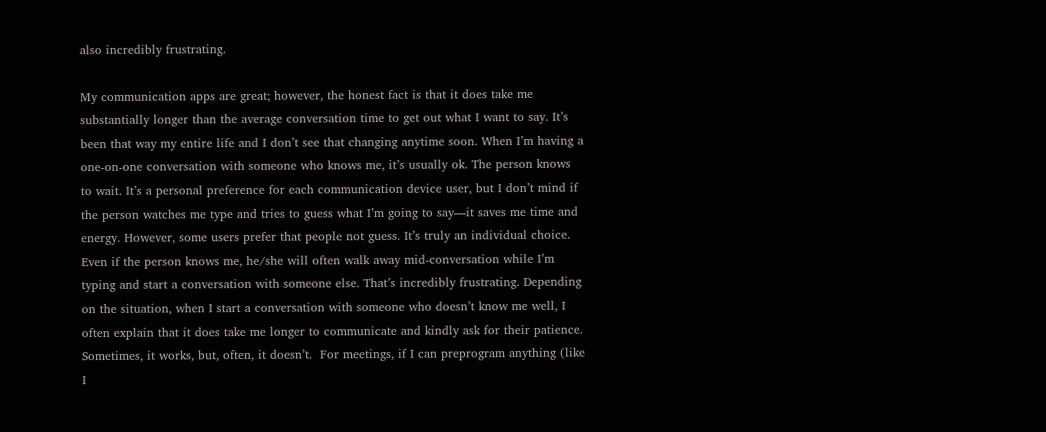also incredibly frustrating.

My communication apps are great; however, the honest fact is that it does take me substantially longer than the average conversation time to get out what I want to say. It’s been that way my entire life and I don’t see that changing anytime soon. When I’m having a one-on-one conversation with someone who knows me, it’s usually ok. The person knows to wait. It’s a personal preference for each communication device user, but I don’t mind if the person watches me type and tries to guess what I’m going to say—it saves me time and energy. However, some users prefer that people not guess. It’s truly an individual choice. Even if the person knows me, he/she will often walk away mid-conversation while I’m typing and start a conversation with someone else. That’s incredibly frustrating. Depending on the situation, when I start a conversation with someone who doesn’t know me well, I often explain that it does take me longer to communicate and kindly ask for their patience. Sometimes, it works, but, often, it doesn’t.  For meetings, if I can preprogram anything (like I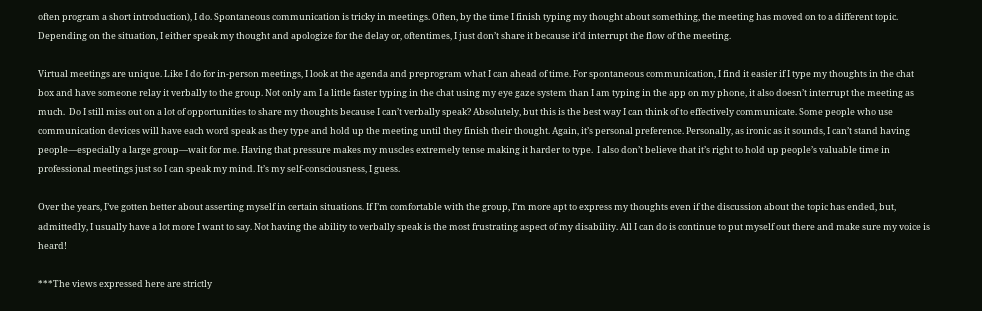often program a short introduction), I do. Spontaneous communication is tricky in meetings. Often, by the time I finish typing my thought about something, the meeting has moved on to a different topic. Depending on the situation, I either speak my thought and apologize for the delay or, oftentimes, I just don’t share it because it’d interrupt the flow of the meeting.

Virtual meetings are unique. Like I do for in-person meetings, I look at the agenda and preprogram what I can ahead of time. For spontaneous communication, I find it easier if I type my thoughts in the chat box and have someone relay it verbally to the group. Not only am I a little faster typing in the chat using my eye gaze system than I am typing in the app on my phone, it also doesn’t interrupt the meeting as much.  Do I still miss out on a lot of opportunities to share my thoughts because I can’t verbally speak? Absolutely, but this is the best way I can think of to effectively communicate. Some people who use communication devices will have each word speak as they type and hold up the meeting until they finish their thought. Again, it’s personal preference. Personally, as ironic as it sounds, I can’t stand having people—especially a large group—wait for me. Having that pressure makes my muscles extremely tense making it harder to type.  I also don’t believe that it’s right to hold up people’s valuable time in professional meetings just so I can speak my mind. It’s my self-consciousness, I guess.

Over the years, I’ve gotten better about asserting myself in certain situations. If I’m comfortable with the group, I’m more apt to express my thoughts even if the discussion about the topic has ended, but, admittedly, I usually have a lot more I want to say. Not having the ability to verbally speak is the most frustrating aspect of my disability. All I can do is continue to put myself out there and make sure my voice is heard!

***The views expressed here are strictly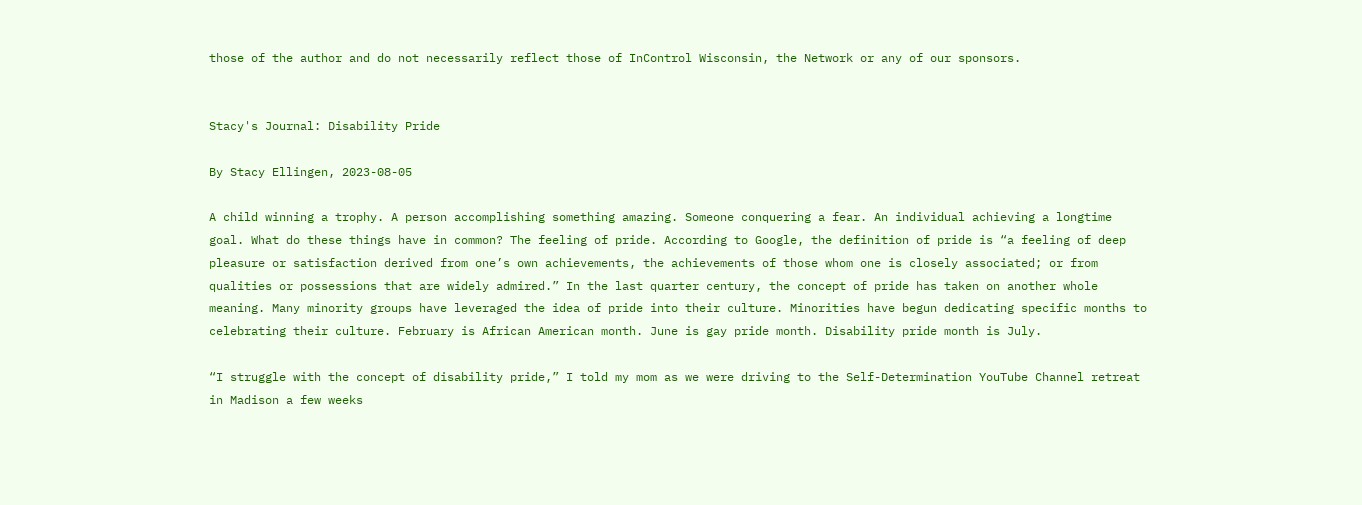those of the author and do not necessarily reflect those of InControl Wisconsin, the Network or any of our sponsors.


Stacy's Journal: Disability Pride

By Stacy Ellingen, 2023-08-05

A child winning a trophy. A person accomplishing something amazing. Someone conquering a fear. An individual achieving a longtime goal. What do these things have in common? The feeling of pride. According to Google, the definition of pride is “a feeling of deep pleasure or satisfaction derived from one’s own achievements, the achievements of those whom one is closely associated; or from qualities or possessions that are widely admired.” In the last quarter century, the concept of pride has taken on another whole meaning. Many minority groups have leveraged the idea of pride into their culture. Minorities have begun dedicating specific months to celebrating their culture. February is African American month. June is gay pride month. Disability pride month is July.

“I struggle with the concept of disability pride,” I told my mom as we were driving to the Self-Determination YouTube Channel retreat in Madison a few weeks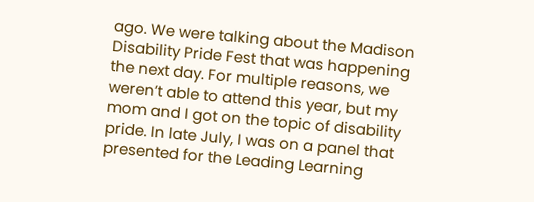ago. We were talking about the Madison Disability Pride Fest that was happening the next day. For multiple reasons, we weren’t able to attend this year, but my mom and I got on the topic of disability pride. In late July, I was on a panel that presented for the Leading Learning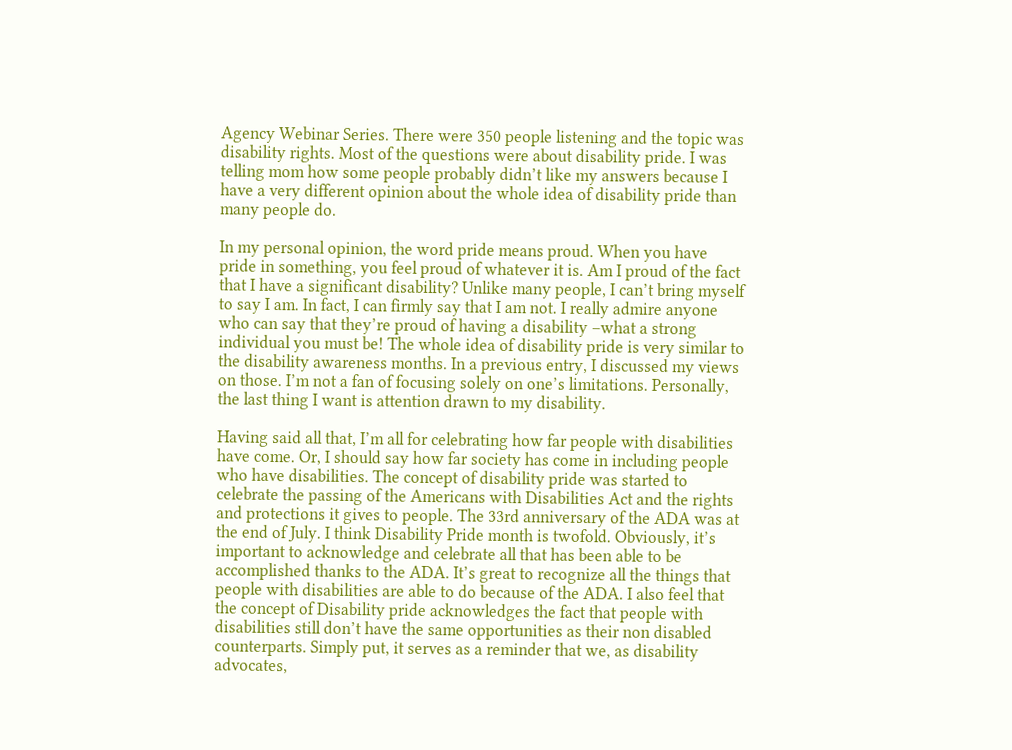Agency Webinar Series. There were 350 people listening and the topic was disability rights. Most of the questions were about disability pride. I was telling mom how some people probably didn’t like my answers because I have a very different opinion about the whole idea of disability pride than many people do.

In my personal opinion, the word pride means proud. When you have pride in something, you feel proud of whatever it is. Am I proud of the fact that I have a significant disability? Unlike many people, I can’t bring myself to say I am. In fact, I can firmly say that I am not. I really admire anyone who can say that they’re proud of having a disability –what a strong individual you must be! The whole idea of disability pride is very similar to the disability awareness months. In a previous entry, I discussed my views on those. I’m not a fan of focusing solely on one’s limitations. Personally, the last thing I want is attention drawn to my disability.

Having said all that, I’m all for celebrating how far people with disabilities have come. Or, I should say how far society has come in including people who have disabilities. The concept of disability pride was started to celebrate the passing of the Americans with Disabilities Act and the rights and protections it gives to people. The 33rd anniversary of the ADA was at the end of July. I think Disability Pride month is twofold. Obviously, it’s important to acknowledge and celebrate all that has been able to be accomplished thanks to the ADA. It’s great to recognize all the things that people with disabilities are able to do because of the ADA. I also feel that the concept of Disability pride acknowledges the fact that people with disabilities still don’t have the same opportunities as their non disabled counterparts. Simply put, it serves as a reminder that we, as disability advocates,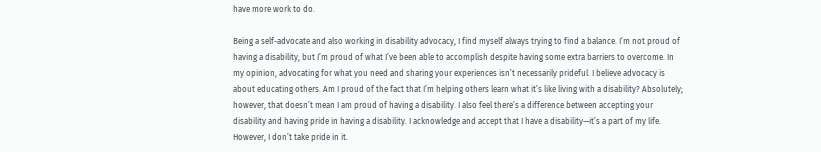have more work to do.

Being a self-advocate and also working in disability advocacy, I find myself always trying to find a balance. I’m not proud of having a disability, but I’m proud of what I’ve been able to accomplish despite having some extra barriers to overcome. In my opinion, advocating for what you need and sharing your experiences isn’t necessarily prideful. I believe advocacy is about educating others. Am I proud of the fact that I’m helping others learn what it’s like living with a disability? Absolutely; however, that doesn’t mean I am proud of having a disability. I also feel there’s a difference between accepting your disability and having pride in having a disability. I acknowledge and accept that I have a disability—it’s a part of my life. However, I don’t take pride in it.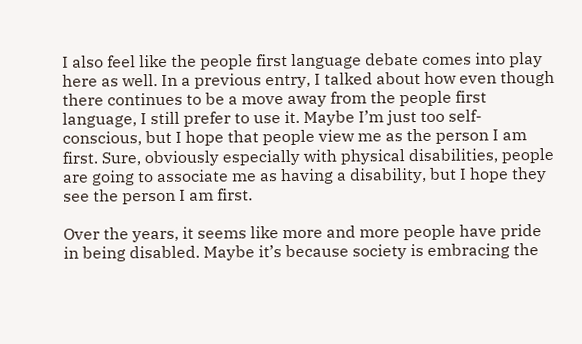I also feel like the people first language debate comes into play here as well. In a previous entry, I talked about how even though there continues to be a move away from the people first language, I still prefer to use it. Maybe I’m just too self-conscious, but I hope that people view me as the person I am first. Sure, obviously especially with physical disabilities, people are going to associate me as having a disability, but I hope they see the person I am first.

Over the years, it seems like more and more people have pride in being disabled. Maybe it’s because society is embracing the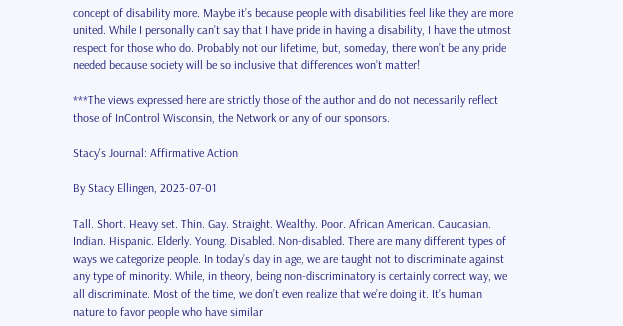concept of disability more. Maybe it’s because people with disabilities feel like they are more united. While I personally can’t say that I have pride in having a disability, I have the utmost respect for those who do. Probably not our lifetime, but, someday, there won’t be any pride needed because society will be so inclusive that differences won’t matter!

***The views expressed here are strictly those of the author and do not necessarily reflect those of InControl Wisconsin, the Network or any of our sponsors.

Stacy's Journal: Affirmative Action

By Stacy Ellingen, 2023-07-01

Tall. Short. Heavy set. Thin. Gay. Straight. Wealthy. Poor. African American. Caucasian. Indian. Hispanic. Elderly. Young. Disabled. Non-disabled. There are many different types of ways we categorize people. In today’s day in age, we are taught not to discriminate against any type of minority. While, in theory, being non-discriminatory is certainly correct way, we all discriminate. Most of the time, we don’t even realize that we’re doing it. It’s human nature to favor people who have similar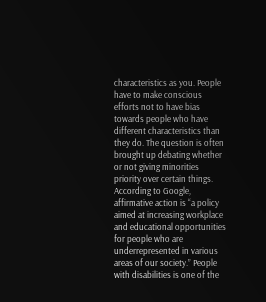characteristics as you. People have to make conscious efforts not to have bias towards people who have different characteristics than they do. The question is often brought up debating whether or not giving minorities priority over certain things. According to Google, affirmative action is “a policy aimed at increasing workplace and educational opportunities for people who are underrepresented in various areas of our society.” People with disabilities is one of the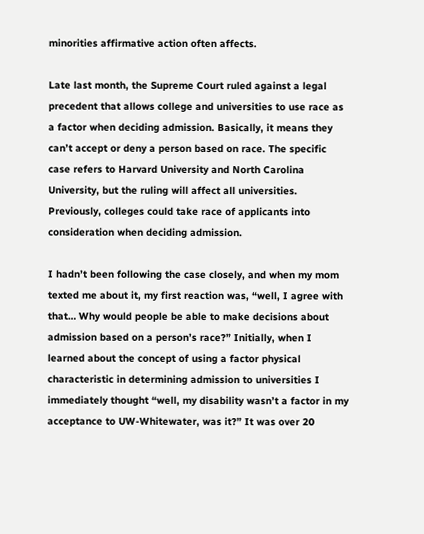minorities affirmative action often affects.

Late last month, the Supreme Court ruled against a legal precedent that allows college and universities to use race as a factor when deciding admission. Basically, it means they can’t accept or deny a person based on race. The specific case refers to Harvard University and North Carolina University, but the ruling will affect all universities. Previously, colleges could take race of applicants into consideration when deciding admission.

I hadn’t been following the case closely, and when my mom texted me about it, my first reaction was, “well, I agree with that… Why would people be able to make decisions about admission based on a person’s race?” Initially, when I learned about the concept of using a factor physical characteristic in determining admission to universities I immediately thought “well, my disability wasn’t a factor in my acceptance to UW-Whitewater, was it?” It was over 20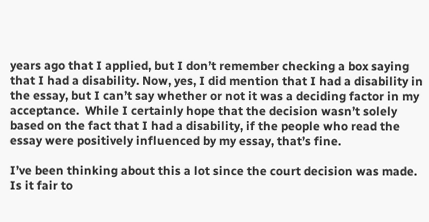years ago that I applied, but I don’t remember checking a box saying that I had a disability. Now, yes, I did mention that I had a disability in the essay, but I can’t say whether or not it was a deciding factor in my acceptance.  While I certainly hope that the decision wasn’t solely based on the fact that I had a disability, if the people who read the essay were positively influenced by my essay, that’s fine.

I’ve been thinking about this a lot since the court decision was made. Is it fair to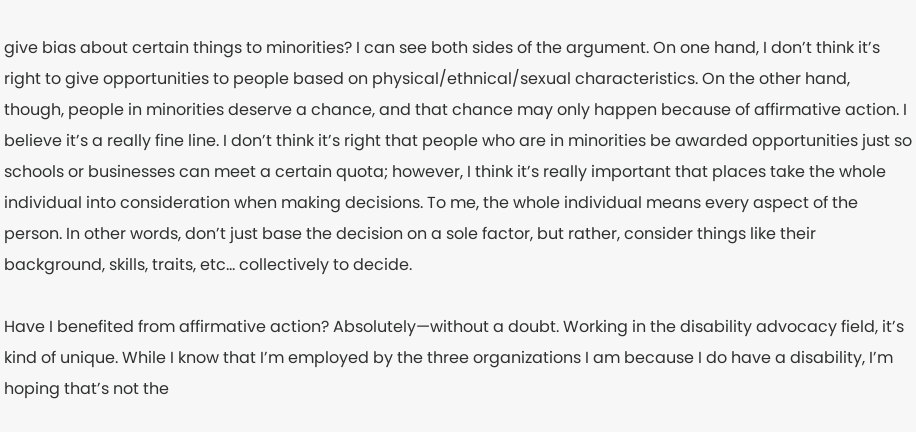give bias about certain things to minorities? I can see both sides of the argument. On one hand, I don’t think it’s right to give opportunities to people based on physical/ethnical/sexual characteristics. On the other hand, though, people in minorities deserve a chance, and that chance may only happen because of affirmative action. I believe it’s a really fine line. I don’t think it’s right that people who are in minorities be awarded opportunities just so schools or businesses can meet a certain quota; however, I think it’s really important that places take the whole individual into consideration when making decisions. To me, the whole individual means every aspect of the person. In other words, don’t just base the decision on a sole factor, but rather, consider things like their background, skills, traits, etc… collectively to decide.

Have I benefited from affirmative action? Absolutely—without a doubt. Working in the disability advocacy field, it’s kind of unique. While I know that I’m employed by the three organizations I am because I do have a disability, I’m hoping that’s not the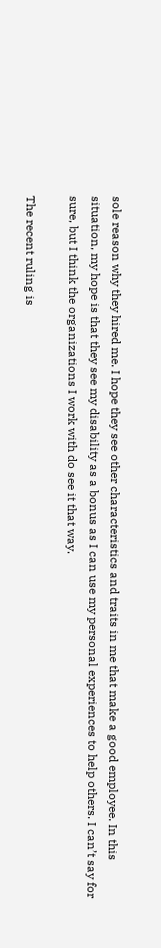sole reason why they hired me. I hope they see other characteristics and traits in me that make a good employee. In this situation, my hope is that they see my disability as a bonus as I can use my personal experiences to help others. I can’t say for sure, but I think the organizations I work with do see it that way.

The recent ruling is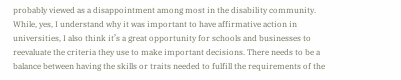probably viewed as a disappointment among most in the disability community. While, yes, I understand why it was important to have affirmative action in universities, I also think it’s a great opportunity for schools and businesses to reevaluate the criteria they use to make important decisions. There needs to be a balance between having the skills or traits needed to fulfill the requirements of the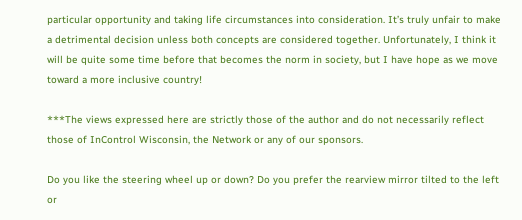particular opportunity and taking life circumstances into consideration. It’s truly unfair to make a detrimental decision unless both concepts are considered together. Unfortunately, I think it will be quite some time before that becomes the norm in society, but I have hope as we move toward a more inclusive country!

***The views expressed here are strictly those of the author and do not necessarily reflect those of InControl Wisconsin, the Network or any of our sponsors.

Do you like the steering wheel up or down? Do you prefer the rearview mirror tilted to the left or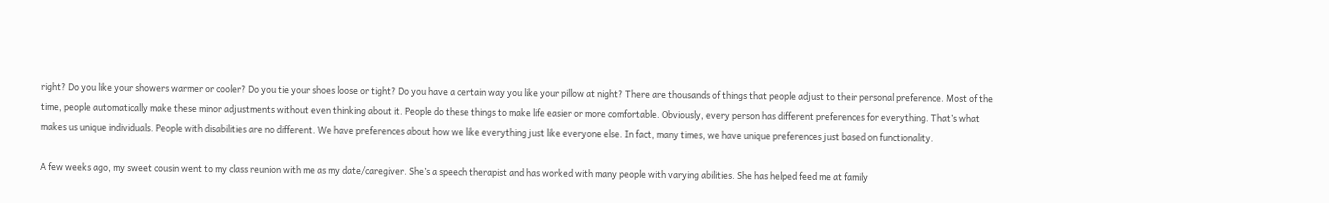right? Do you like your showers warmer or cooler? Do you tie your shoes loose or tight? Do you have a certain way you like your pillow at night? There are thousands of things that people adjust to their personal preference. Most of the time, people automatically make these minor adjustments without even thinking about it. People do these things to make life easier or more comfortable. Obviously, every person has different preferences for everything. That’s what makes us unique individuals. People with disabilities are no different. We have preferences about how we like everything just like everyone else. In fact, many times, we have unique preferences just based on functionality.

A few weeks ago, my sweet cousin went to my class reunion with me as my date/caregiver. She’s a speech therapist and has worked with many people with varying abilities. She has helped feed me at family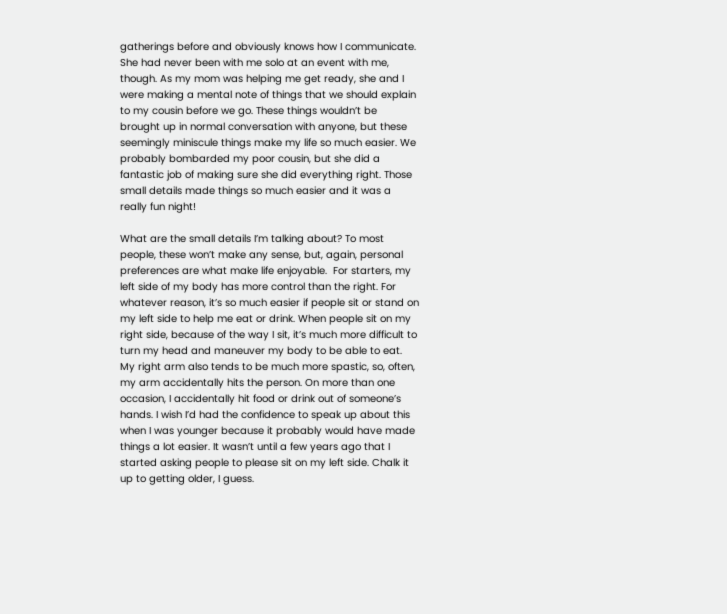gatherings before and obviously knows how I communicate. She had never been with me solo at an event with me, though. As my mom was helping me get ready, she and I were making a mental note of things that we should explain to my cousin before we go. These things wouldn’t be brought up in normal conversation with anyone, but these seemingly miniscule things make my life so much easier. We probably bombarded my poor cousin, but she did a fantastic job of making sure she did everything right. Those small details made things so much easier and it was a really fun night!

What are the small details I’m talking about? To most people, these won’t make any sense, but, again, personal preferences are what make life enjoyable.  For starters, my left side of my body has more control than the right. For whatever reason, it’s so much easier if people sit or stand on my left side to help me eat or drink. When people sit on my right side, because of the way I sit, it’s much more difficult to turn my head and maneuver my body to be able to eat. My right arm also tends to be much more spastic, so, often, my arm accidentally hits the person. On more than one occasion, I accidentally hit food or drink out of someone’s hands. I wish I’d had the confidence to speak up about this when I was younger because it probably would have made things a lot easier. It wasn’t until a few years ago that I started asking people to please sit on my left side. Chalk it up to getting older, I guess.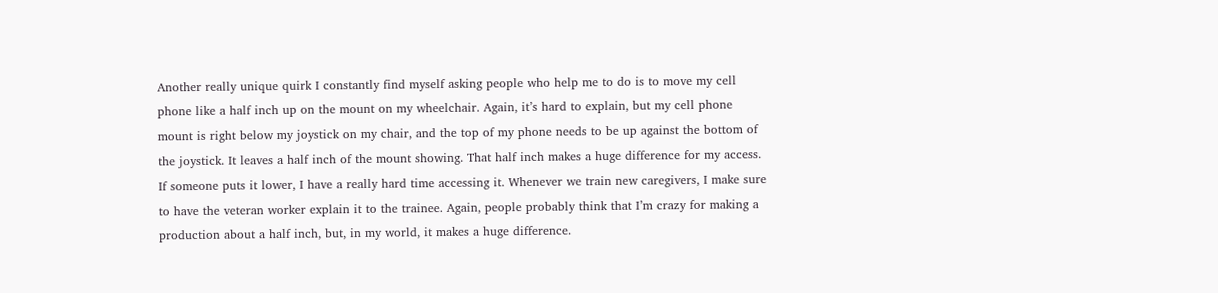Another really unique quirk I constantly find myself asking people who help me to do is to move my cell phone like a half inch up on the mount on my wheelchair. Again, it’s hard to explain, but my cell phone mount is right below my joystick on my chair, and the top of my phone needs to be up against the bottom of the joystick. It leaves a half inch of the mount showing. That half inch makes a huge difference for my access. If someone puts it lower, I have a really hard time accessing it. Whenever we train new caregivers, I make sure to have the veteran worker explain it to the trainee. Again, people probably think that I’m crazy for making a production about a half inch, but, in my world, it makes a huge difference.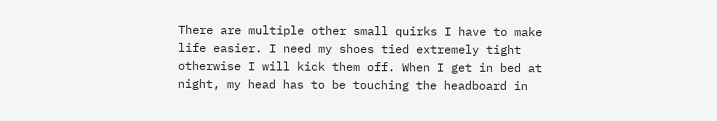There are multiple other small quirks I have to make life easier. I need my shoes tied extremely tight otherwise I will kick them off. When I get in bed at night, my head has to be touching the headboard in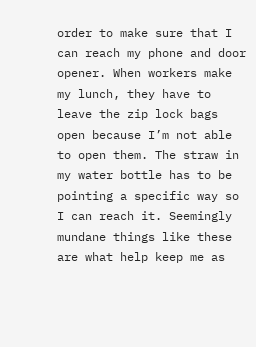order to make sure that I can reach my phone and door opener. When workers make my lunch, they have to leave the zip lock bags open because I’m not able to open them. The straw in my water bottle has to be pointing a specific way so I can reach it. Seemingly mundane things like these are what help keep me as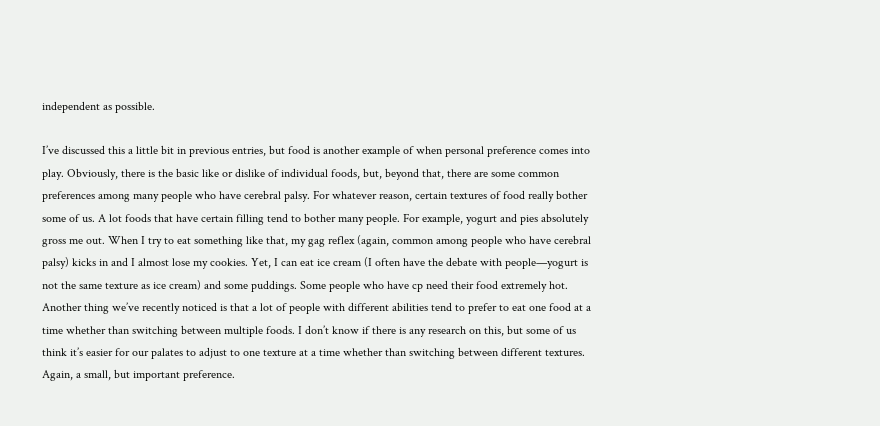independent as possible.

I’ve discussed this a little bit in previous entries, but food is another example of when personal preference comes into play. Obviously, there is the basic like or dislike of individual foods, but, beyond that, there are some common preferences among many people who have cerebral palsy. For whatever reason, certain textures of food really bother some of us. A lot foods that have certain filling tend to bother many people. For example, yogurt and pies absolutely gross me out. When I try to eat something like that, my gag reflex (again, common among people who have cerebral palsy) kicks in and I almost lose my cookies. Yet, I can eat ice cream (I often have the debate with people—yogurt is not the same texture as ice cream) and some puddings. Some people who have cp need their food extremely hot. Another thing we’ve recently noticed is that a lot of people with different abilities tend to prefer to eat one food at a time whether than switching between multiple foods. I don’t know if there is any research on this, but some of us think it’s easier for our palates to adjust to one texture at a time whether than switching between different textures. Again, a small, but important preference.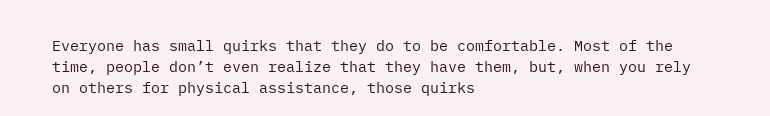Everyone has small quirks that they do to be comfortable. Most of the time, people don’t even realize that they have them, but, when you rely on others for physical assistance, those quirks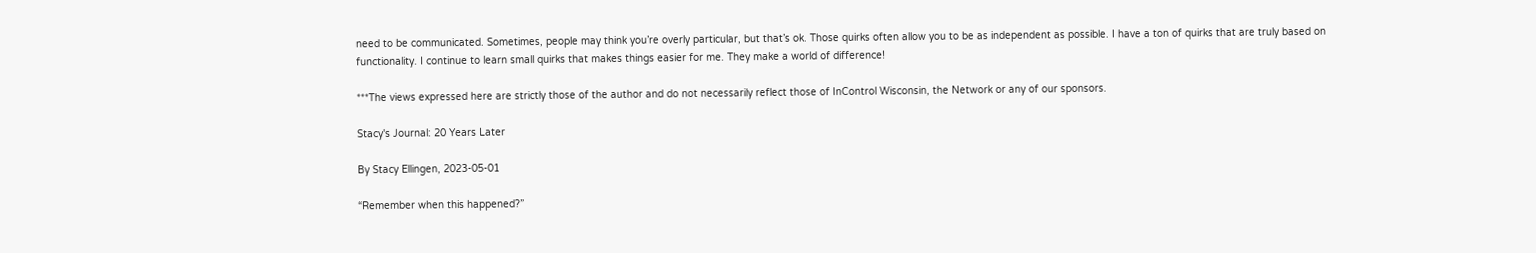need to be communicated. Sometimes, people may think you’re overly particular, but that’s ok. Those quirks often allow you to be as independent as possible. I have a ton of quirks that are truly based on functionality. I continue to learn small quirks that makes things easier for me. They make a world of difference!

***The views expressed here are strictly those of the author and do not necessarily reflect those of InControl Wisconsin, the Network or any of our sponsors.

Stacy's Journal: 20 Years Later

By Stacy Ellingen, 2023-05-01

“Remember when this happened?”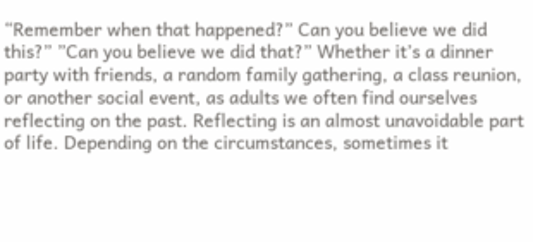“Remember when that happened?” Can you believe we did this?” ”Can you believe we did that?” Whether it’s a dinner party with friends, a random family gathering, a class reunion, or another social event, as adults we often find ourselves reflecting on the past. Reflecting is an almost unavoidable part of life. Depending on the circumstances, sometimes it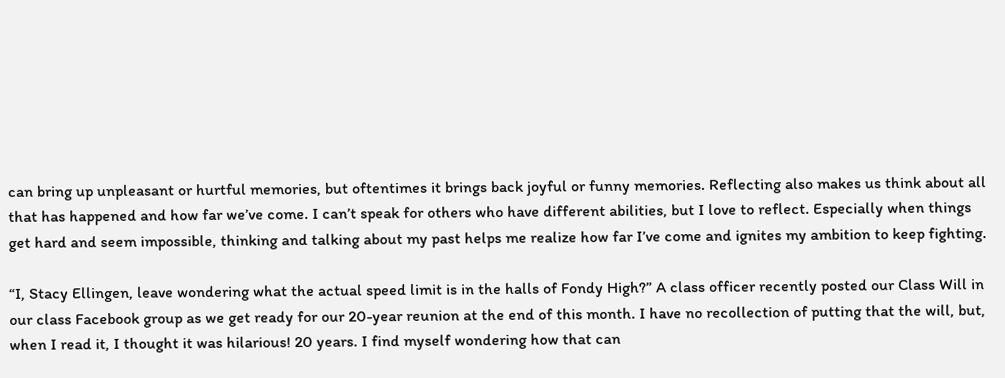can bring up unpleasant or hurtful memories, but oftentimes it brings back joyful or funny memories. Reflecting also makes us think about all that has happened and how far we’ve come. I can’t speak for others who have different abilities, but I love to reflect. Especially when things get hard and seem impossible, thinking and talking about my past helps me realize how far I’ve come and ignites my ambition to keep fighting.

“I, Stacy Ellingen, leave wondering what the actual speed limit is in the halls of Fondy High?” A class officer recently posted our Class Will in our class Facebook group as we get ready for our 20-year reunion at the end of this month. I have no recollection of putting that the will, but, when I read it, I thought it was hilarious! 20 years. I find myself wondering how that can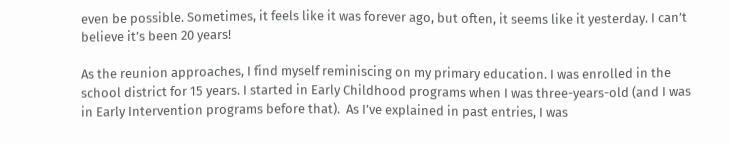even be possible. Sometimes, it feels like it was forever ago, but often, it seems like it yesterday. I can’t believe it’s been 20 years!

As the reunion approaches, I find myself reminiscing on my primary education. I was enrolled in the school district for 15 years. I started in Early Childhood programs when I was three-years-old (and I was in Early Intervention programs before that).  As I’ve explained in past entries, I was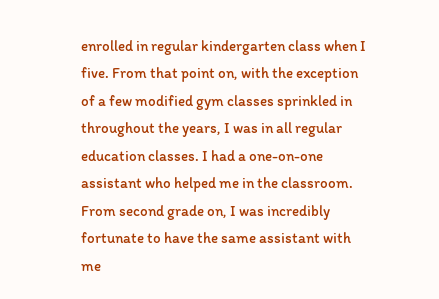enrolled in regular kindergarten class when I five. From that point on, with the exception of a few modified gym classes sprinkled in throughout the years, I was in all regular education classes. I had a one-on-one assistant who helped me in the classroom. From second grade on, I was incredibly fortunate to have the same assistant with me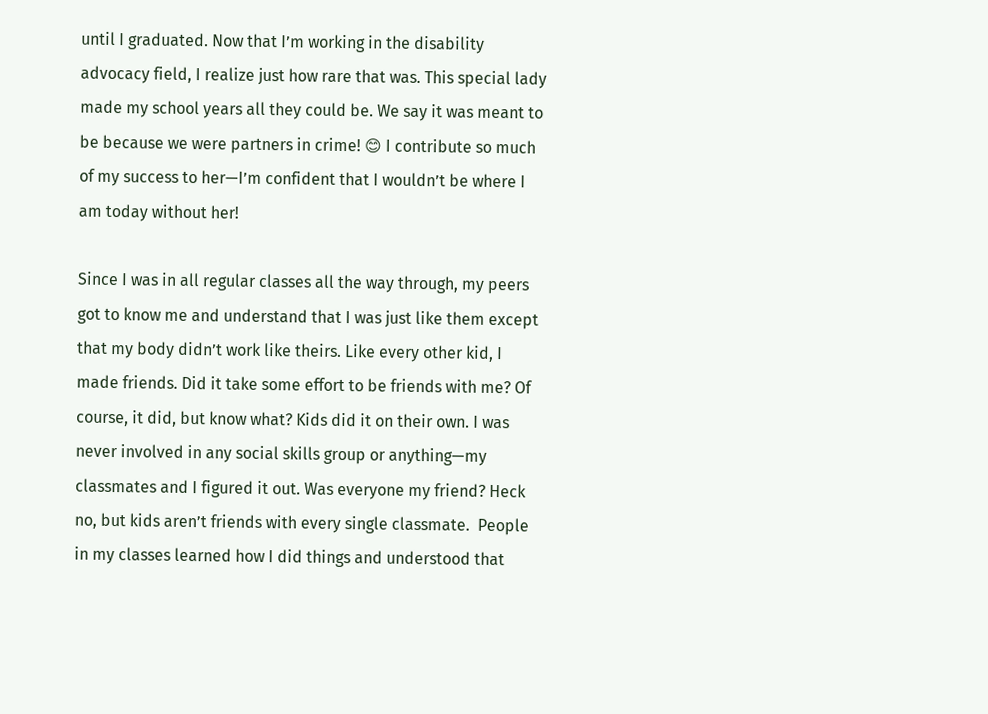until I graduated. Now that I’m working in the disability advocacy field, I realize just how rare that was. This special lady made my school years all they could be. We say it was meant to be because we were partners in crime! 😊 I contribute so much of my success to her—I’m confident that I wouldn’t be where I am today without her!

Since I was in all regular classes all the way through, my peers got to know me and understand that I was just like them except that my body didn’t work like theirs. Like every other kid, I made friends. Did it take some effort to be friends with me? Of course, it did, but know what? Kids did it on their own. I was never involved in any social skills group or anything—my classmates and I figured it out. Was everyone my friend? Heck no, but kids aren’t friends with every single classmate.  People in my classes learned how I did things and understood that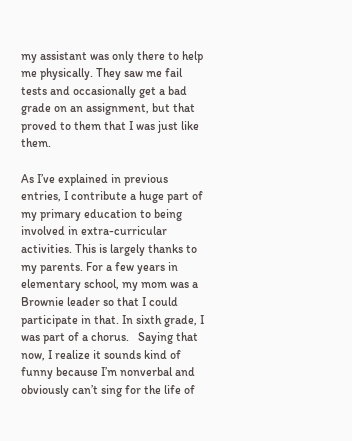my assistant was only there to help me physically. They saw me fail tests and occasionally get a bad grade on an assignment, but that proved to them that I was just like them.

As I’ve explained in previous entries, I contribute a huge part of my primary education to being involved in extra-curricular activities. This is largely thanks to my parents. For a few years in elementary school, my mom was a Brownie leader so that I could participate in that. In sixth grade, I was part of a chorus.   Saying that now, I realize it sounds kind of funny because I’m nonverbal and obviously can’t sing for the life of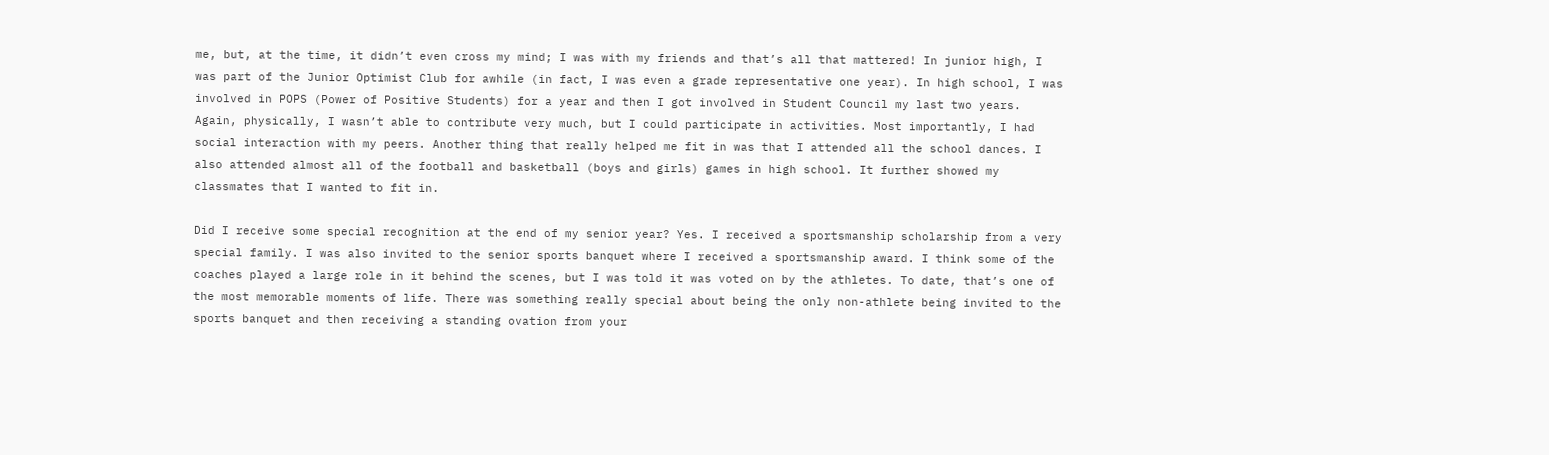me, but, at the time, it didn’t even cross my mind; I was with my friends and that’s all that mattered! In junior high, I was part of the Junior Optimist Club for awhile (in fact, I was even a grade representative one year). In high school, I was involved in POPS (Power of Positive Students) for a year and then I got involved in Student Council my last two years. Again, physically, I wasn’t able to contribute very much, but I could participate in activities. Most importantly, I had social interaction with my peers. Another thing that really helped me fit in was that I attended all the school dances. I also attended almost all of the football and basketball (boys and girls) games in high school. It further showed my classmates that I wanted to fit in.

Did I receive some special recognition at the end of my senior year? Yes. I received a sportsmanship scholarship from a very special family. I was also invited to the senior sports banquet where I received a sportsmanship award. I think some of the coaches played a large role in it behind the scenes, but I was told it was voted on by the athletes. To date, that’s one of the most memorable moments of life. There was something really special about being the only non-athlete being invited to the sports banquet and then receiving a standing ovation from your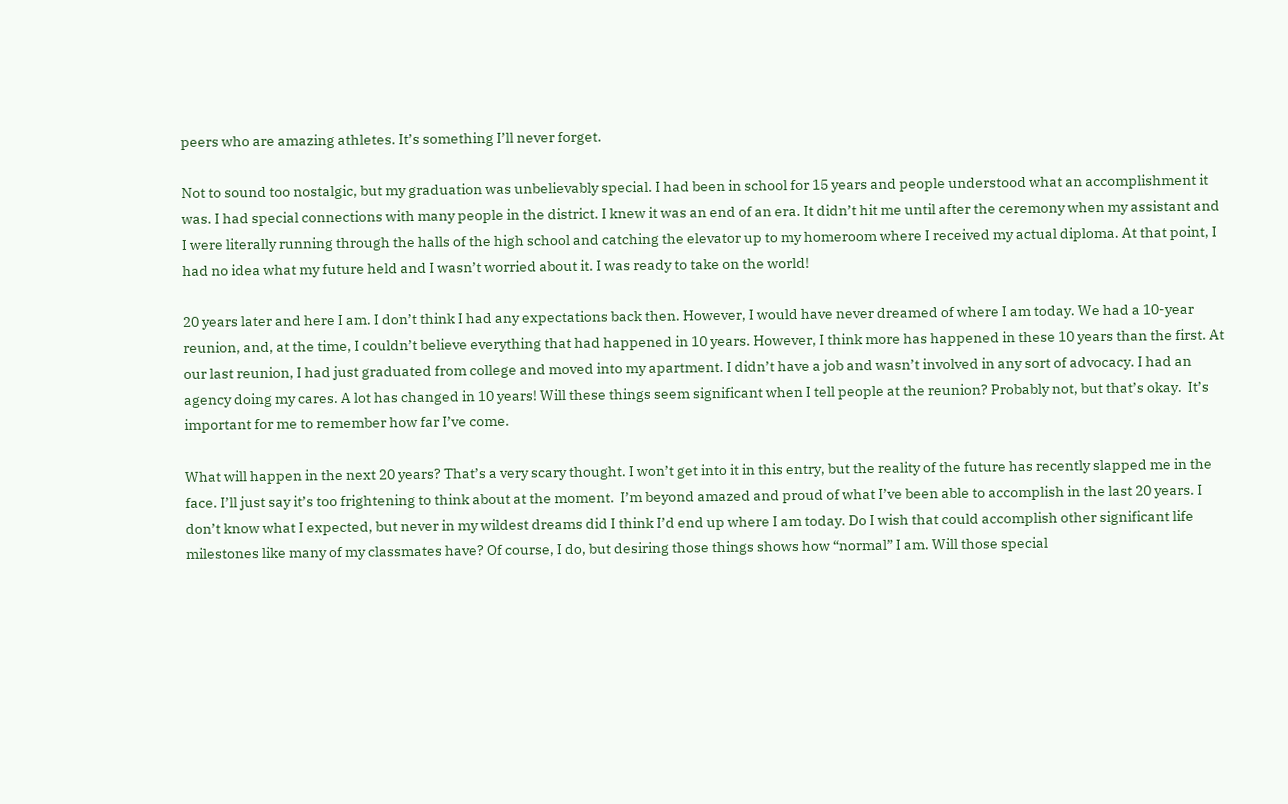peers who are amazing athletes. It’s something I’ll never forget.

Not to sound too nostalgic, but my graduation was unbelievably special. I had been in school for 15 years and people understood what an accomplishment it was. I had special connections with many people in the district. I knew it was an end of an era. It didn’t hit me until after the ceremony when my assistant and I were literally running through the halls of the high school and catching the elevator up to my homeroom where I received my actual diploma. At that point, I had no idea what my future held and I wasn’t worried about it. I was ready to take on the world!

20 years later and here I am. I don’t think I had any expectations back then. However, I would have never dreamed of where I am today. We had a 10-year reunion, and, at the time, I couldn’t believe everything that had happened in 10 years. However, I think more has happened in these 10 years than the first. At our last reunion, I had just graduated from college and moved into my apartment. I didn’t have a job and wasn’t involved in any sort of advocacy. I had an agency doing my cares. A lot has changed in 10 years! Will these things seem significant when I tell people at the reunion? Probably not, but that’s okay.  It’s important for me to remember how far I’ve come.

What will happen in the next 20 years? That’s a very scary thought. I won’t get into it in this entry, but the reality of the future has recently slapped me in the face. I’ll just say it’s too frightening to think about at the moment.  I’m beyond amazed and proud of what I’ve been able to accomplish in the last 20 years. I don’t know what I expected, but never in my wildest dreams did I think I’d end up where I am today. Do I wish that could accomplish other significant life milestones like many of my classmates have? Of course, I do, but desiring those things shows how “normal” I am. Will those special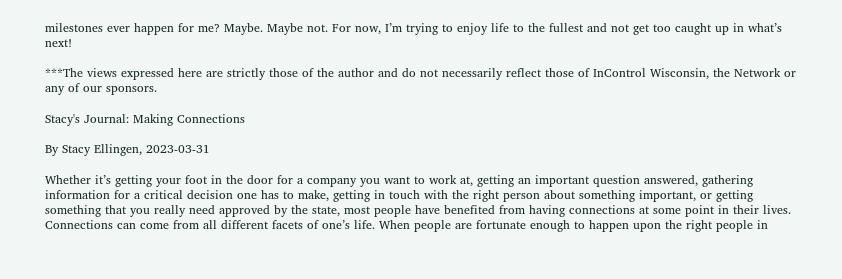milestones ever happen for me? Maybe. Maybe not. For now, I’m trying to enjoy life to the fullest and not get too caught up in what’s next!

***The views expressed here are strictly those of the author and do not necessarily reflect those of InControl Wisconsin, the Network or any of our sponsors.

Stacy's Journal: Making Connections

By Stacy Ellingen, 2023-03-31

Whether it’s getting your foot in the door for a company you want to work at, getting an important question answered, gathering information for a critical decision one has to make, getting in touch with the right person about something important, or getting something that you really need approved by the state, most people have benefited from having connections at some point in their lives. Connections can come from all different facets of one’s life. When people are fortunate enough to happen upon the right people in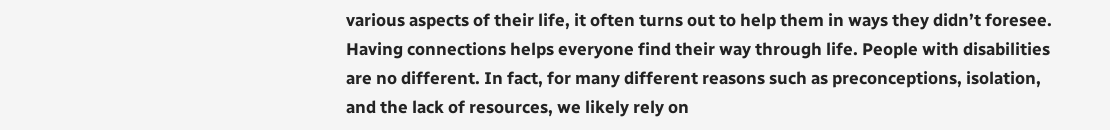various aspects of their life, it often turns out to help them in ways they didn’t foresee. Having connections helps everyone find their way through life. People with disabilities are no different. In fact, for many different reasons such as preconceptions, isolation, and the lack of resources, we likely rely on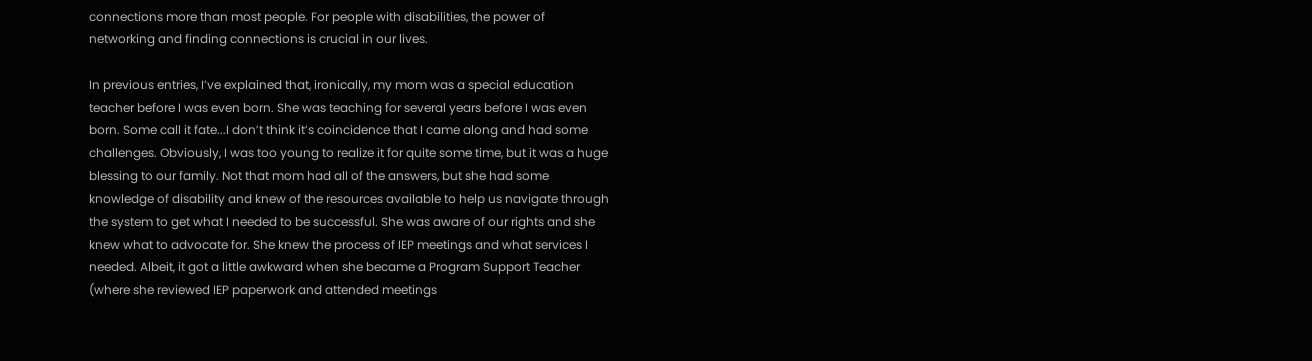connections more than most people. For people with disabilities, the power of networking and finding connections is crucial in our lives.

In previous entries, I’ve explained that, ironically, my mom was a special education teacher before I was even born. She was teaching for several years before I was even born. Some call it fate...I don’t think it’s coincidence that I came along and had some challenges. Obviously, I was too young to realize it for quite some time, but it was a huge blessing to our family. Not that mom had all of the answers, but she had some knowledge of disability and knew of the resources available to help us navigate through the system to get what I needed to be successful. She was aware of our rights and she knew what to advocate for. She knew the process of IEP meetings and what services I needed. Albeit, it got a little awkward when she became a Program Support Teacher (where she reviewed IEP paperwork and attended meetings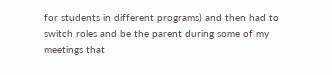for students in different programs) and then had to switch roles and be the parent during some of my meetings that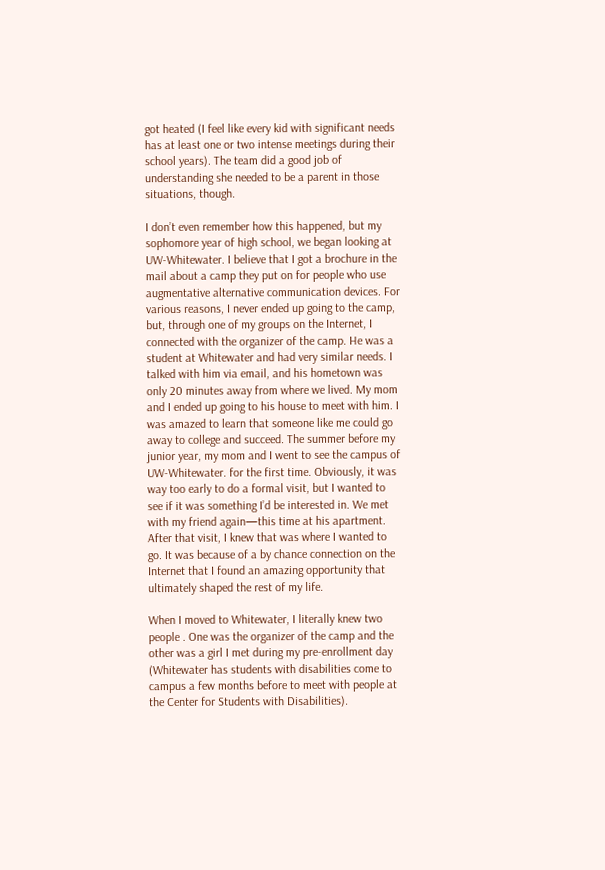got heated (I feel like every kid with significant needs has at least one or two intense meetings during their school years). The team did a good job of understanding she needed to be a parent in those situations, though.

I don’t even remember how this happened, but my sophomore year of high school, we began looking at UW-Whitewater. I believe that I got a brochure in the mail about a camp they put on for people who use augmentative alternative communication devices. For various reasons, I never ended up going to the camp, but, through one of my groups on the Internet, I connected with the organizer of the camp. He was a student at Whitewater and had very similar needs. I talked with him via email, and his hometown was only 20 minutes away from where we lived. My mom and I ended up going to his house to meet with him. I was amazed to learn that someone like me could go away to college and succeed. The summer before my junior year, my mom and I went to see the campus of UW-Whitewater. for the first time. Obviously, it was way too early to do a formal visit, but I wanted to see if it was something I’d be interested in. We met with my friend again—this time at his apartment. After that visit, I knew that was where I wanted to go. It was because of a by chance connection on the Internet that I found an amazing opportunity that ultimately shaped the rest of my life.

When I moved to Whitewater, I literally knew two people . One was the organizer of the camp and the other was a girl I met during my pre-enrollment day (Whitewater has students with disabilities come to campus a few months before to meet with people at the Center for Students with Disabilities).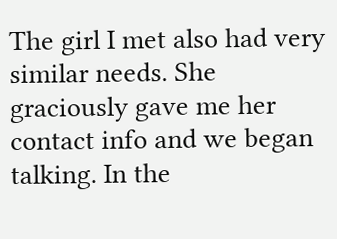The girl I met also had very similar needs. She graciously gave me her contact info and we began talking. In the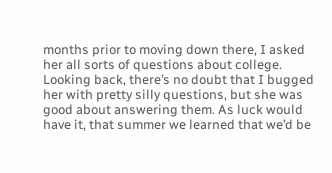months prior to moving down there, I asked her all sorts of questions about college. Looking back, there’s no doubt that I bugged her with pretty silly questions, but she was good about answering them. As luck would have it, that summer we learned that we’d be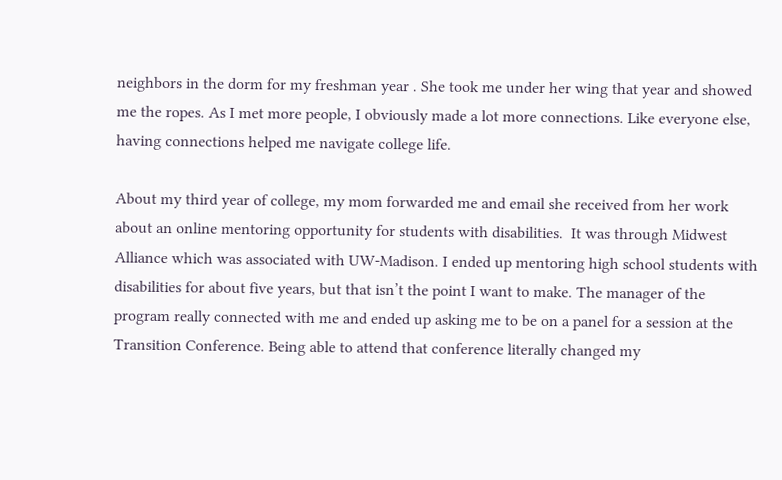neighbors in the dorm for my freshman year . She took me under her wing that year and showed me the ropes. As I met more people, I obviously made a lot more connections. Like everyone else, having connections helped me navigate college life.

About my third year of college, my mom forwarded me and email she received from her work about an online mentoring opportunity for students with disabilities.  It was through Midwest Alliance which was associated with UW-Madison. I ended up mentoring high school students with disabilities for about five years, but that isn’t the point I want to make. The manager of the program really connected with me and ended up asking me to be on a panel for a session at the Transition Conference. Being able to attend that conference literally changed my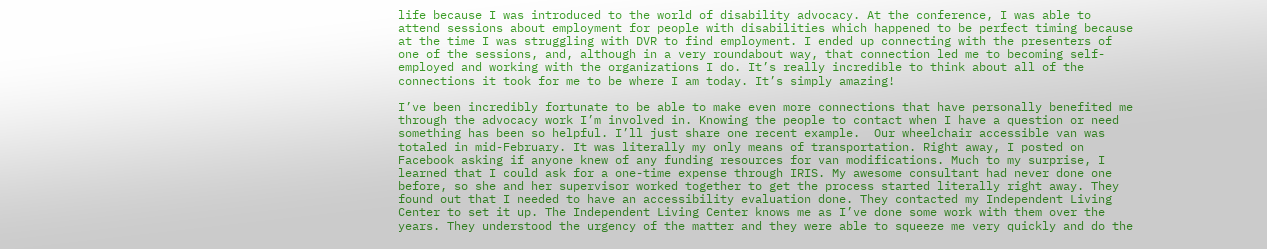life because I was introduced to the world of disability advocacy. At the conference, I was able to attend sessions about employment for people with disabilities which happened to be perfect timing because at the time I was struggling with DVR to find employment. I ended up connecting with the presenters of one of the sessions, and, although in a very roundabout way, that connection led me to becoming self-employed and working with the organizations I do. It’s really incredible to think about all of the connections it took for me to be where I am today. It’s simply amazing!

I’ve been incredibly fortunate to be able to make even more connections that have personally benefited me through the advocacy work I’m involved in. Knowing the people to contact when I have a question or need something has been so helpful. I’ll just share one recent example.  Our wheelchair accessible van was totaled in mid-February. It was literally my only means of transportation. Right away, I posted on Facebook asking if anyone knew of any funding resources for van modifications. Much to my surprise, I learned that I could ask for a one-time expense through IRIS. My awesome consultant had never done one before, so she and her supervisor worked together to get the process started literally right away. They found out that I needed to have an accessibility evaluation done. They contacted my Independent Living Center to set it up. The Independent Living Center knows me as I’ve done some work with them over the years. They understood the urgency of the matter and they were able to squeeze me very quickly and do the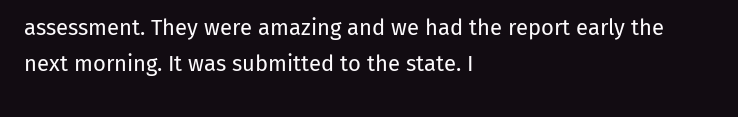assessment. They were amazing and we had the report early the next morning. It was submitted to the state. I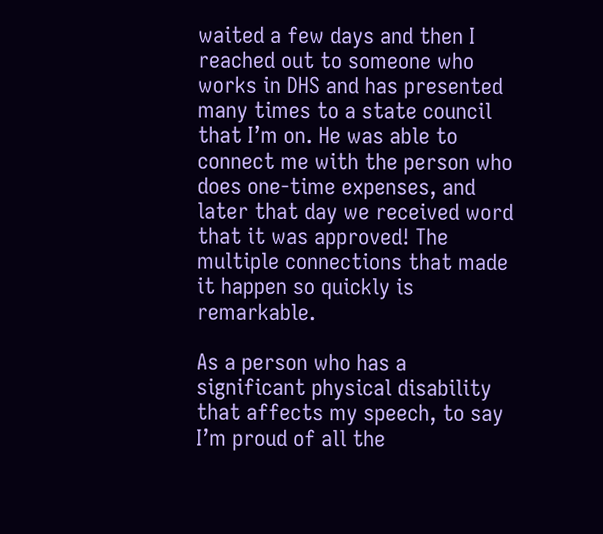waited a few days and then I reached out to someone who works in DHS and has presented many times to a state council that I’m on. He was able to connect me with the person who does one-time expenses, and later that day we received word that it was approved! The multiple connections that made it happen so quickly is remarkable.

As a person who has a significant physical disability that affects my speech, to say I’m proud of all the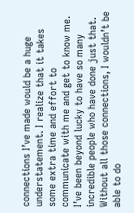connections I’ve made would be a huge understatement. I realize that it takes some extra time and effort to communicate with me and get to know me. I’ve been beyond lucky to have so many incredible people who have done just that. Without all those connections, I wouldn’t be able to do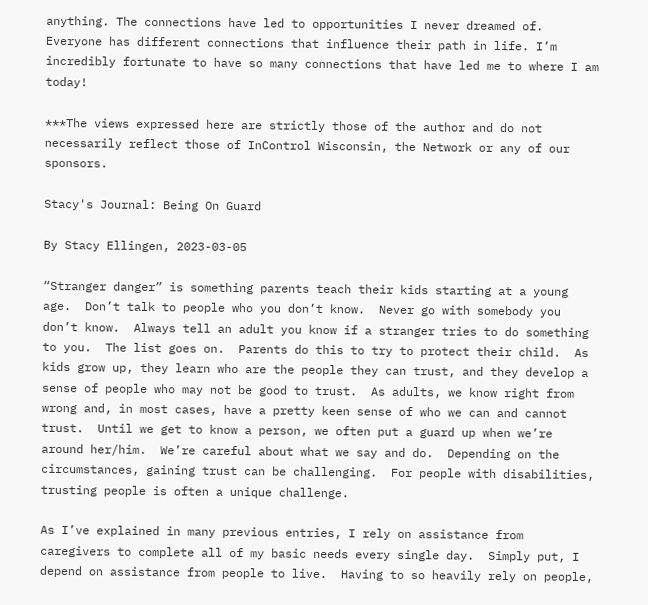anything. The connections have led to opportunities I never dreamed of. Everyone has different connections that influence their path in life. I’m incredibly fortunate to have so many connections that have led me to where I am today!

***The views expressed here are strictly those of the author and do not necessarily reflect those of InControl Wisconsin, the Network or any of our sponsors.

Stacy's Journal: Being On Guard

By Stacy Ellingen, 2023-03-05

“Stranger danger” is something parents teach their kids starting at a young age.  Don’t talk to people who you don’t know.  Never go with somebody you don’t know.  Always tell an adult you know if a stranger tries to do something to you.  The list goes on.  Parents do this to try to protect their child.  As kids grow up, they learn who are the people they can trust, and they develop a sense of people who may not be good to trust.  As adults, we know right from wrong and, in most cases, have a pretty keen sense of who we can and cannot trust.  Until we get to know a person, we often put a guard up when we’re around her/him.  We’re careful about what we say and do.  Depending on the circumstances, gaining trust can be challenging.  For people with disabilities, trusting people is often a unique challenge.

As I’ve explained in many previous entries, I rely on assistance from caregivers to complete all of my basic needs every single day.  Simply put, I depend on assistance from people to live.  Having to so heavily rely on people,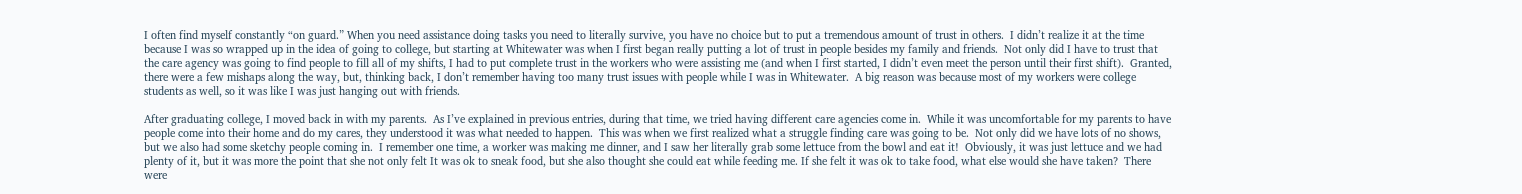I often find myself constantly “on guard.” When you need assistance doing tasks you need to literally survive, you have no choice but to put a tremendous amount of trust in others.  I didn’t realize it at the time because I was so wrapped up in the idea of going to college, but starting at Whitewater was when I first began really putting a lot of trust in people besides my family and friends.  Not only did I have to trust that the care agency was going to find people to fill all of my shifts, I had to put complete trust in the workers who were assisting me (and when I first started, I didn’t even meet the person until their first shift).  Granted, there were a few mishaps along the way, but, thinking back, I don’t remember having too many trust issues with people while I was in Whitewater.  A big reason was because most of my workers were college students as well, so it was like I was just hanging out with friends.

After graduating college, I moved back in with my parents.  As I’ve explained in previous entries, during that time, we tried having different care agencies come in.  While it was uncomfortable for my parents to have people come into their home and do my cares, they understood it was what needed to happen.  This was when we first realized what a struggle finding care was going to be.  Not only did we have lots of no shows, but we also had some sketchy people coming in.  I remember one time, a worker was making me dinner, and I saw her literally grab some lettuce from the bowl and eat it!  Obviously, it was just lettuce and we had plenty of it, but it was more the point that she not only felt It was ok to sneak food, but she also thought she could eat while feeding me. If she felt it was ok to take food, what else would she have taken?  There were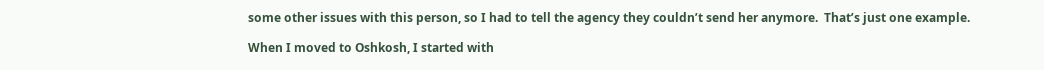some other issues with this person, so I had to tell the agency they couldn’t send her anymore.  That’s just one example.

When I moved to Oshkosh, I started with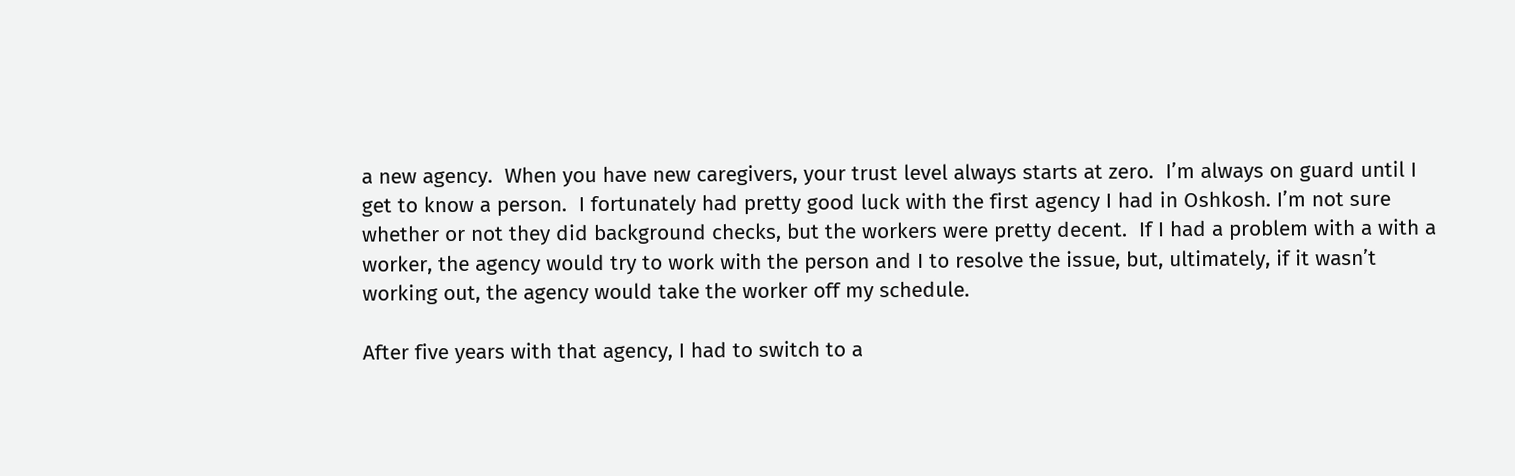a new agency.  When you have new caregivers, your trust level always starts at zero.  I’m always on guard until I get to know a person.  I fortunately had pretty good luck with the first agency I had in Oshkosh. I’m not sure whether or not they did background checks, but the workers were pretty decent.  If I had a problem with a with a worker, the agency would try to work with the person and I to resolve the issue, but, ultimately, if it wasn’t working out, the agency would take the worker off my schedule.

After five years with that agency, I had to switch to a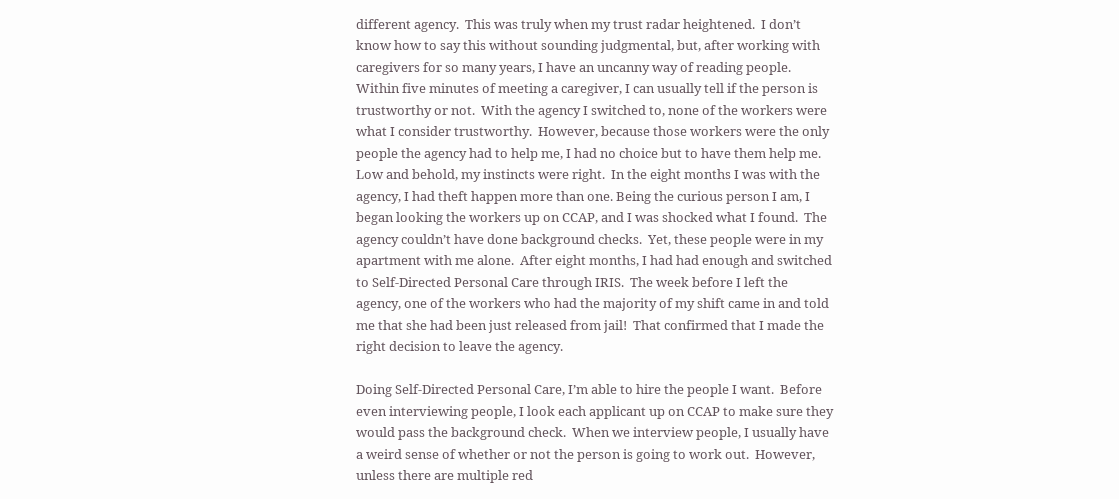different agency.  This was truly when my trust radar heightened.  I don’t know how to say this without sounding judgmental, but, after working with caregivers for so many years, I have an uncanny way of reading people.  Within five minutes of meeting a caregiver, I can usually tell if the person is trustworthy or not.  With the agency I switched to, none of the workers were what I consider trustworthy.  However, because those workers were the only people the agency had to help me, I had no choice but to have them help me.  Low and behold, my instincts were right.  In the eight months I was with the agency, I had theft happen more than one. Being the curious person I am, I began looking the workers up on CCAP, and I was shocked what I found.  The agency couldn’t have done background checks.  Yet, these people were in my apartment with me alone.  After eight months, I had had enough and switched to Self-Directed Personal Care through IRIS.  The week before I left the agency, one of the workers who had the majority of my shift came in and told me that she had been just released from jail!  That confirmed that I made the right decision to leave the agency.

Doing Self-Directed Personal Care, I’m able to hire the people I want.  Before even interviewing people, I look each applicant up on CCAP to make sure they would pass the background check.  When we interview people, I usually have a weird sense of whether or not the person is going to work out.  However, unless there are multiple red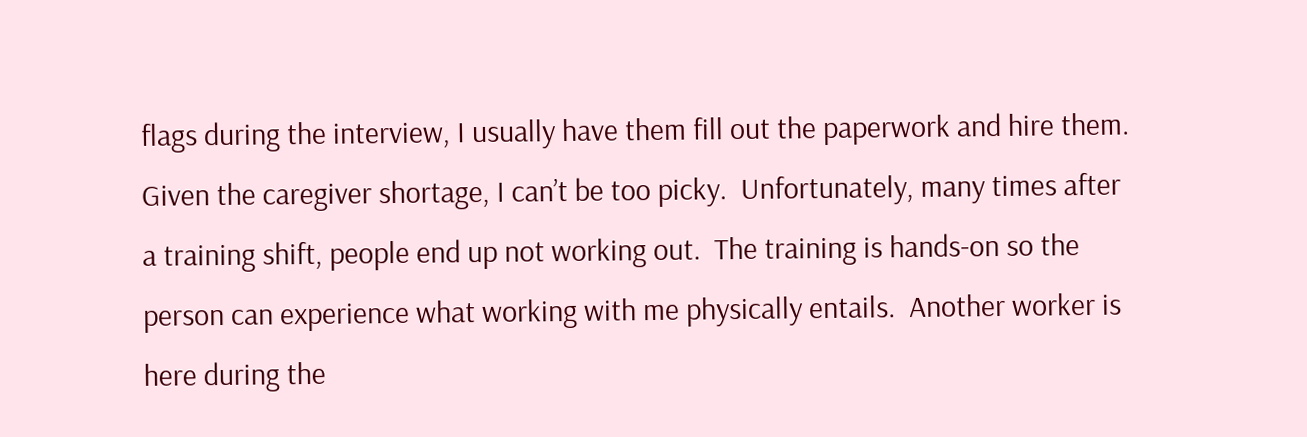flags during the interview, I usually have them fill out the paperwork and hire them.  Given the caregiver shortage, I can’t be too picky.  Unfortunately, many times after a training shift, people end up not working out.  The training is hands-on so the person can experience what working with me physically entails.  Another worker is here during the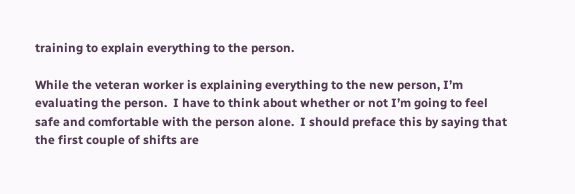training to explain everything to the person.

While the veteran worker is explaining everything to the new person, I’m evaluating the person.  I have to think about whether or not I’m going to feel safe and comfortable with the person alone.  I should preface this by saying that the first couple of shifts are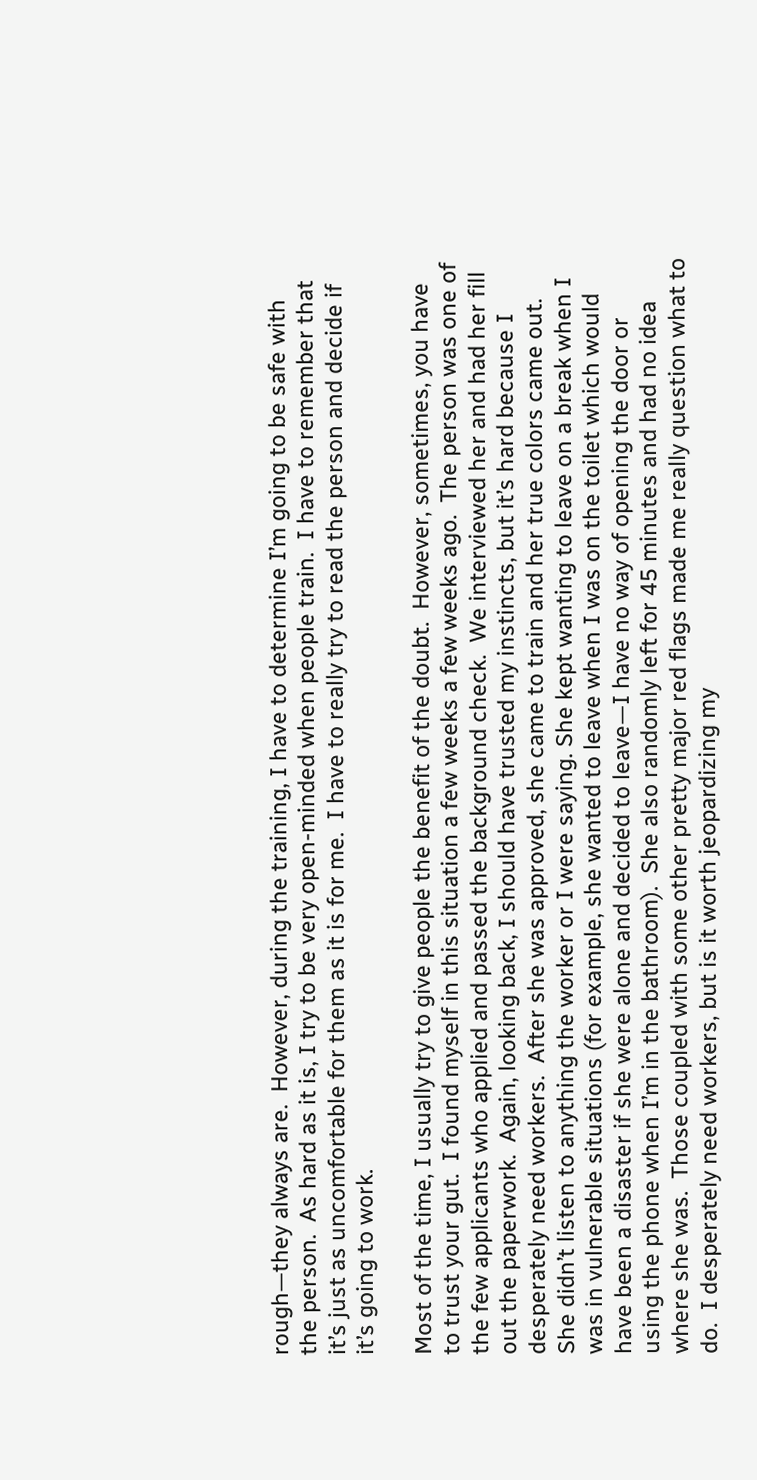rough—they always are.  However, during the training, I have to determine I’m going to be safe with the person.  As hard as it is, I try to be very open-minded when people train.  I have to remember that it’s just as uncomfortable for them as it is for me.  I have to really try to read the person and decide if it’s going to work.

Most of the time, I usually try to give people the benefit of the doubt.  However, sometimes, you have to trust your gut.  I found myself in this situation a few weeks a few weeks ago.  The person was one of the few applicants who applied and passed the background check.  We interviewed her and had her fill out the paperwork.  Again, looking back, I should have trusted my instincts, but it’s hard because I desperately need workers.  After she was approved, she came to train and her true colors came out.  She didn’t listen to anything the worker or I were saying. She kept wanting to leave on a break when I was in vulnerable situations (for example, she wanted to leave when I was on the toilet which would have been a disaster if she were alone and decided to leave—I have no way of opening the door or using the phone when I’m in the bathroom).  She also randomly left for 45 minutes and had no idea where she was.  Those coupled with some other pretty major red flags made me really question what to do.  I desperately need workers, but is it worth jeopardizing my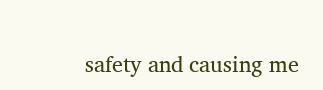safety and causing me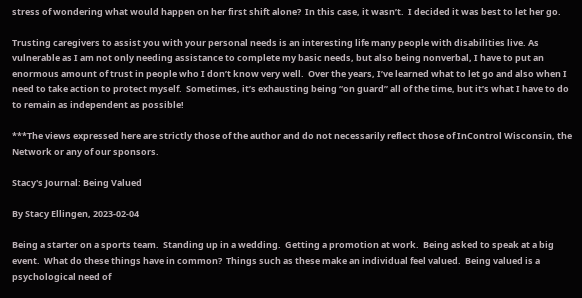stress of wondering what would happen on her first shift alone?  In this case, it wasn’t.  I decided it was best to let her go.

Trusting caregivers to assist you with your personal needs is an interesting life many people with disabilities live. As vulnerable as I am not only needing assistance to complete my basic needs, but also being nonverbal, I have to put an enormous amount of trust in people who I don’t know very well.  Over the years, I’ve learned what to let go and also when I need to take action to protect myself.  Sometimes, it’s exhausting being “on guard” all of the time, but it’s what I have to do to remain as independent as possible!

***The views expressed here are strictly those of the author and do not necessarily reflect those of InControl Wisconsin, the Network or any of our sponsors.

Stacy's Journal: Being Valued

By Stacy Ellingen, 2023-02-04

Being a starter on a sports team.  Standing up in a wedding.  Getting a promotion at work.  Being asked to speak at a big event.  What do these things have in common?  Things such as these make an individual feel valued.  Being valued is a psychological need of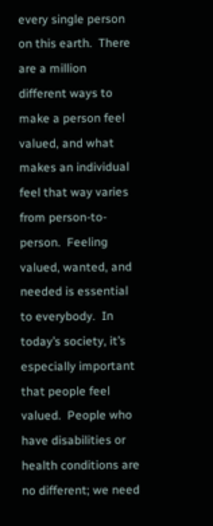every single person on this earth.  There are a million different ways to make a person feel valued, and what makes an individual feel that way varies from person-to-person.  Feeling valued, wanted, and needed is essential to everybody.  In today’s society, it’s especially important that people feel valued.  People who have disabilities or health conditions are no different; we need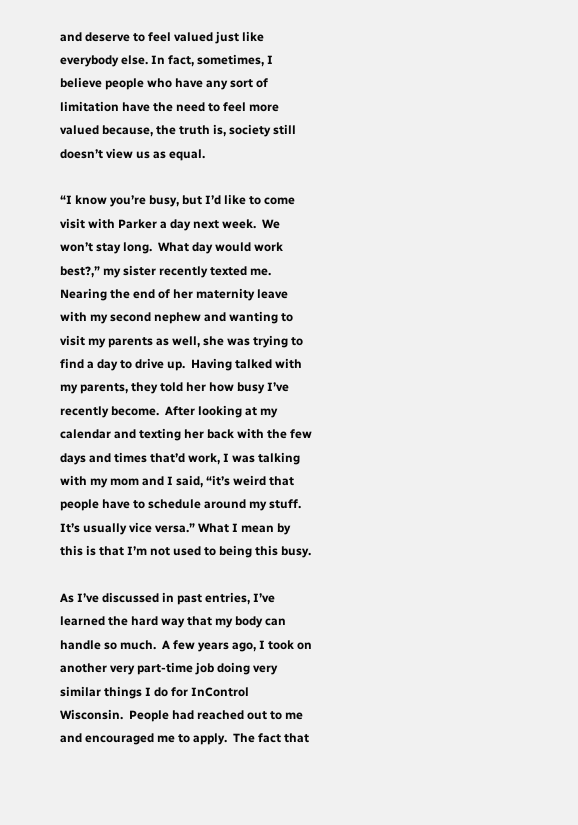and deserve to feel valued just like everybody else. In fact, sometimes, I believe people who have any sort of limitation have the need to feel more valued because, the truth is, society still doesn’t view us as equal.

“I know you’re busy, but I’d like to come visit with Parker a day next week.  We won’t stay long.  What day would work best?,” my sister recently texted me.  Nearing the end of her maternity leave with my second nephew and wanting to visit my parents as well, she was trying to find a day to drive up.  Having talked with my parents, they told her how busy I’ve recently become.  After looking at my calendar and texting her back with the few days and times that’d work, I was talking with my mom and I said, “it’s weird that people have to schedule around my stuff. It’s usually vice versa.” What I mean by this is that I’m not used to being this busy.

As I’ve discussed in past entries, I’ve learned the hard way that my body can handle so much.  A few years ago, I took on another very part-time job doing very similar things I do for InControl Wisconsin.  People had reached out to me and encouraged me to apply.  The fact that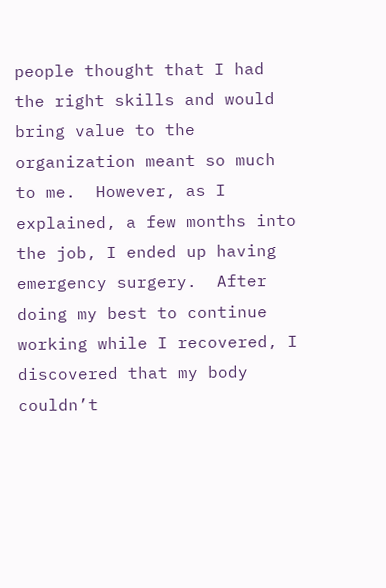people thought that I had the right skills and would bring value to the organization meant so much to me.  However, as I explained, a few months into the job, I ended up having emergency surgery.  After doing my best to continue working while I recovered, I discovered that my body couldn’t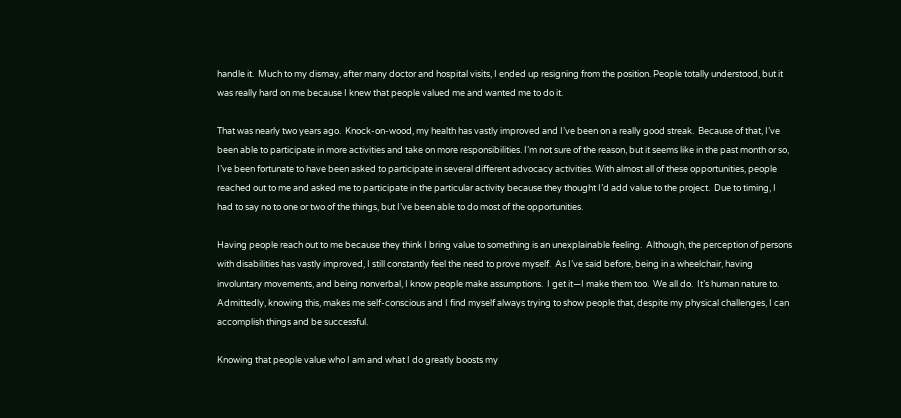handle it.  Much to my dismay, after many doctor and hospital visits, I ended up resigning from the position. People totally understood, but it was really hard on me because I knew that people valued me and wanted me to do it.

That was nearly two years ago.  Knock-on-wood, my health has vastly improved and I’ve been on a really good streak.  Because of that, I’ve been able to participate in more activities and take on more responsibilities. I’m not sure of the reason, but it seems like in the past month or so, I’ve been fortunate to have been asked to participate in several different advocacy activities. With almost all of these opportunities, people reached out to me and asked me to participate in the particular activity because they thought I’d add value to the project.  Due to timing, I had to say no to one or two of the things, but I’ve been able to do most of the opportunities.

Having people reach out to me because they think I bring value to something is an unexplainable feeling.  Although, the perception of persons with disabilities has vastly improved, I still constantly feel the need to prove myself.  As I’ve said before, being in a wheelchair, having involuntary movements, and being nonverbal, I know people make assumptions.  I get it—I make them too.  We all do.  It’s human nature to.  Admittedly, knowing this, makes me self-conscious and I find myself always trying to show people that, despite my physical challenges, I can accomplish things and be successful.

Knowing that people value who I am and what I do greatly boosts my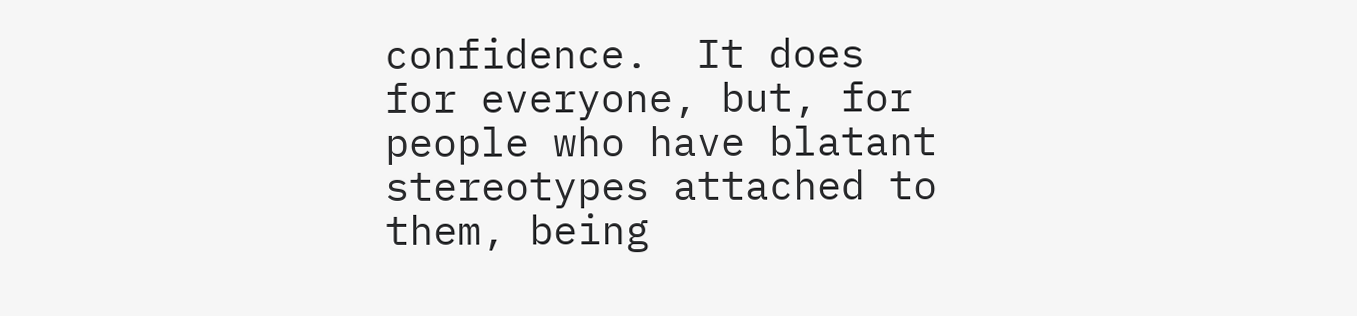confidence.  It does for everyone, but, for people who have blatant stereotypes attached to them, being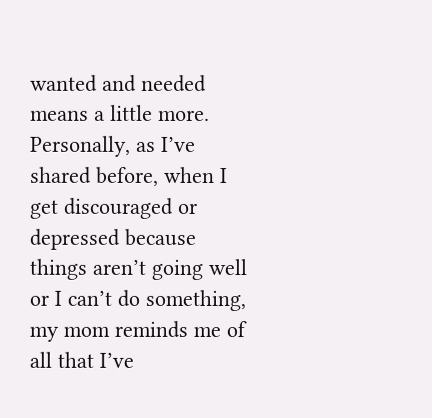wanted and needed means a little more. Personally, as I’ve shared before, when I get discouraged or depressed because things aren’t going well or I can’t do something, my mom reminds me of all that I’ve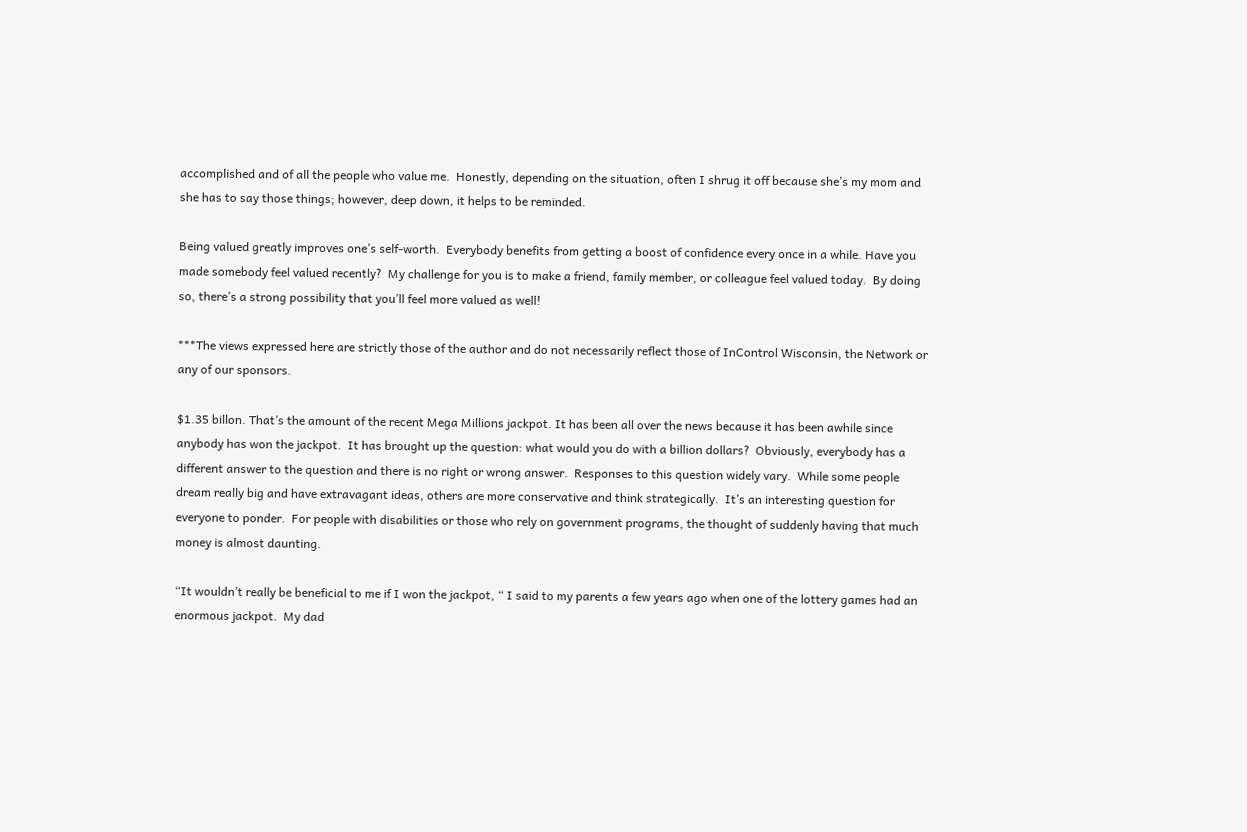accomplished and of all the people who value me.  Honestly, depending on the situation, often I shrug it off because she’s my mom and she has to say those things; however, deep down, it helps to be reminded.

Being valued greatly improves one’s self-worth.  Everybody benefits from getting a boost of confidence every once in a while. Have you made somebody feel valued recently?  My challenge for you is to make a friend, family member, or colleague feel valued today.  By doing so, there’s a strong possibility that you’ll feel more valued as well!

***The views expressed here are strictly those of the author and do not necessarily reflect those of InControl Wisconsin, the Network or any of our sponsors.

$1.35 billon. That’s the amount of the recent Mega Millions jackpot. It has been all over the news because it has been awhile since anybody has won the jackpot.  It has brought up the question: what would you do with a billion dollars?  Obviously, everybody has a different answer to the question and there is no right or wrong answer.  Responses to this question widely vary.  While some people dream really big and have extravagant ideas, others are more conservative and think strategically.  It’s an interesting question for everyone to ponder.  For people with disabilities or those who rely on government programs, the thought of suddenly having that much money is almost daunting.

“It wouldn’t really be beneficial to me if I won the jackpot, “ I said to my parents a few years ago when one of the lottery games had an enormous jackpot.  My dad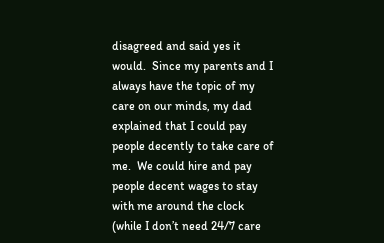disagreed and said yes it would.  Since my parents and I always have the topic of my care on our minds, my dad explained that I could pay people decently to take care of me.  We could hire and pay people decent wages to stay with me around the clock (while I don’t need 24/7 care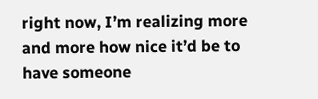right now, I’m realizing more and more how nice it’d be to have someone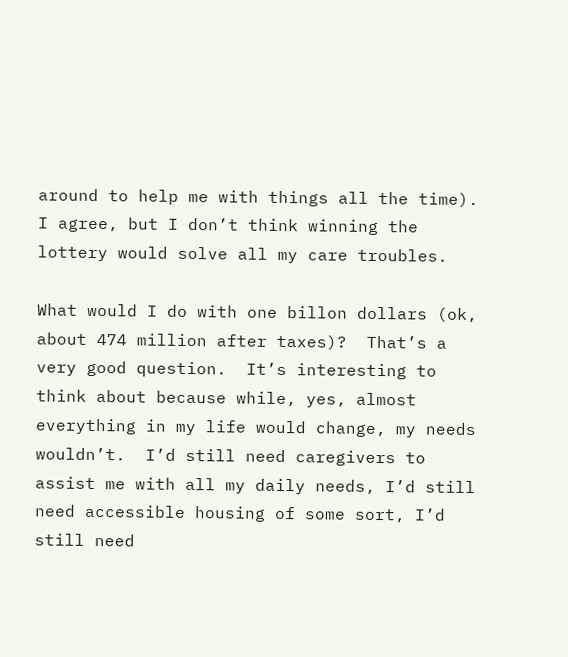around to help me with things all the time).  I agree, but I don’t think winning the lottery would solve all my care troubles.

What would I do with one billon dollars (ok, about 474 million after taxes)?  That’s a very good question.  It’s interesting to think about because while, yes, almost everything in my life would change, my needs wouldn’t.  I’d still need caregivers to assist me with all my daily needs, I’d still need accessible housing of some sort, I’d still need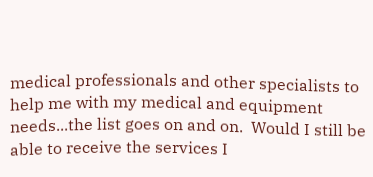medical professionals and other specialists to help me with my medical and equipment needs...the list goes on and on.  Would I still be able to receive the services I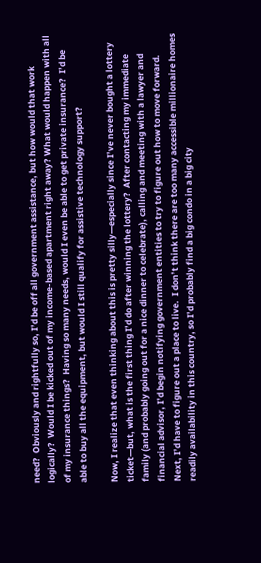need?  Obviously and rightfully so, I’d be off all government assistance, but how would that work logically?  Would I be kicked out of my income-based apartment right away? What would happen with all of my insurance things?  Having so many needs, would I even be able to get private insurance?  I’d be able to buy all the equipment, but would I still qualify for assistive technology support?

Now, I realize that even thinking about this is pretty silly—especially since I’ve never bought a lottery ticket—but, what is the first thing I’d do after winning the lottery?  After contacting my immediate family (and probably going out for a nice dinner to celebrate), calling and meeting with a lawyer and financial advisor, I’d begin notifying government entities to try to figure out how to move forward. Next, I’d have to figure out a place to live.  I don’t think there are too many accessible millionaire homes readily availability in this country, so I’d probably find a big condo in a big city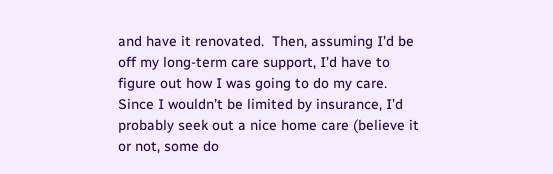and have it renovated.  Then, assuming I’d be off my long-term care support, I’d have to figure out how I was going to do my care.  Since I wouldn’t be limited by insurance, I’d probably seek out a nice home care (believe it or not, some do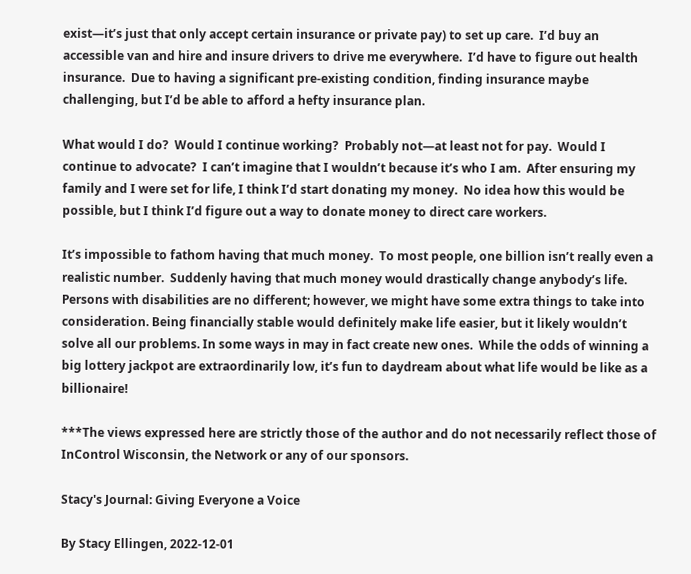exist—it’s just that only accept certain insurance or private pay) to set up care.  I’d buy an accessible van and hire and insure drivers to drive me everywhere.  I’d have to figure out health insurance.  Due to having a significant pre-existing condition, finding insurance maybe challenging, but I’d be able to afford a hefty insurance plan.

What would I do?  Would I continue working?  Probably not—at least not for pay.  Would I continue to advocate?  I can’t imagine that I wouldn’t because it’s who I am.  After ensuring my family and I were set for life, I think I’d start donating my money.  No idea how this would be possible, but I think I’d figure out a way to donate money to direct care workers.

It’s impossible to fathom having that much money.  To most people, one billion isn’t really even a realistic number.  Suddenly having that much money would drastically change anybody’s life.  Persons with disabilities are no different; however, we might have some extra things to take into consideration. Being financially stable would definitely make life easier, but it likely wouldn’t solve all our problems. In some ways in may in fact create new ones.  While the odds of winning a big lottery jackpot are extraordinarily low, it’s fun to daydream about what life would be like as a billionaire!

***The views expressed here are strictly those of the author and do not necessarily reflect those of InControl Wisconsin, the Network or any of our sponsors.

Stacy's Journal: Giving Everyone a Voice

By Stacy Ellingen, 2022-12-01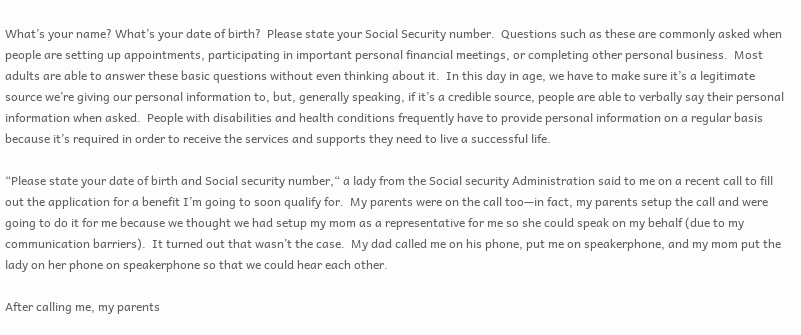What’s your name? What’s your date of birth?  Please state your Social Security number.  Questions such as these are commonly asked when people are setting up appointments, participating in important personal financial meetings, or completing other personal business.  Most adults are able to answer these basic questions without even thinking about it.  In this day in age, we have to make sure it’s a legitimate source we’re giving our personal information to, but, generally speaking, if it’s a credible source, people are able to verbally say their personal information when asked.  People with disabilities and health conditions frequently have to provide personal information on a regular basis because it’s required in order to receive the services and supports they need to live a successful life.

“Please state your date of birth and Social security number,“ a lady from the Social security Administration said to me on a recent call to fill out the application for a benefit I’m going to soon qualify for.  My parents were on the call too—in fact, my parents setup the call and were going to do it for me because we thought we had setup my mom as a representative for me so she could speak on my behalf (due to my communication barriers).  It turned out that wasn’t the case.  My dad called me on his phone, put me on speakerphone, and my mom put the lady on her phone on speakerphone so that we could hear each other.

After calling me, my parents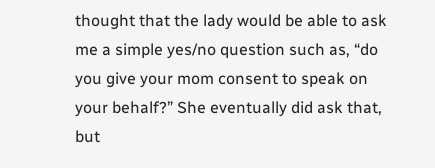thought that the lady would be able to ask me a simple yes/no question such as, “do you give your mom consent to speak on your behalf?” She eventually did ask that, but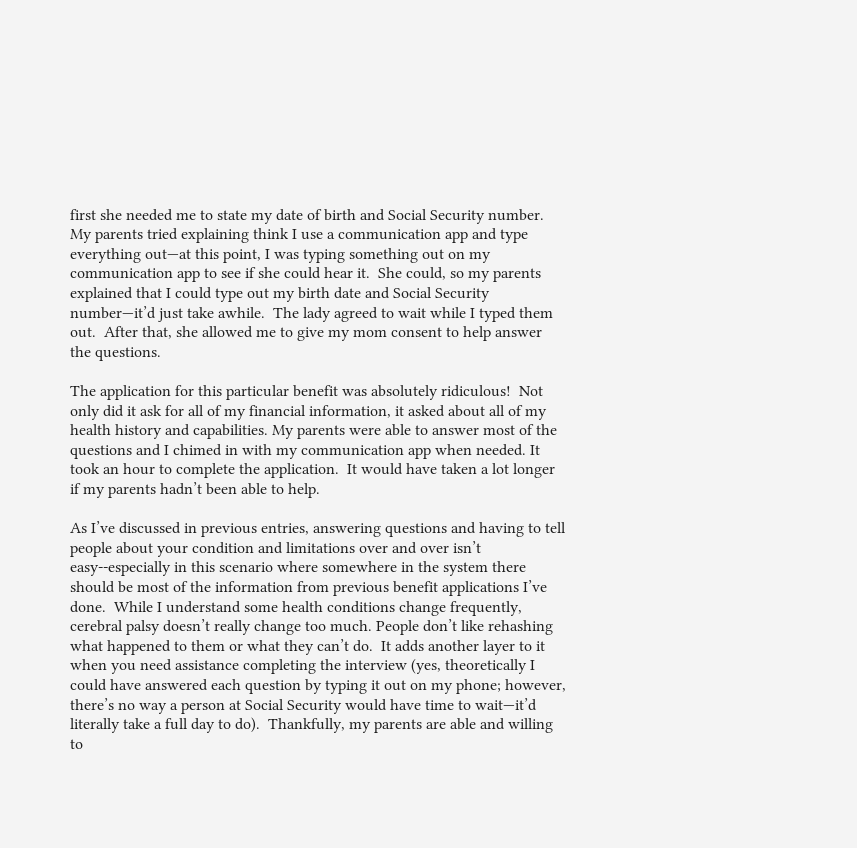first she needed me to state my date of birth and Social Security number.  My parents tried explaining think I use a communication app and type everything out—at this point, I was typing something out on my communication app to see if she could hear it.  She could, so my parents explained that I could type out my birth date and Social Security number—it’d just take awhile.  The lady agreed to wait while I typed them out.  After that, she allowed me to give my mom consent to help answer the questions.

The application for this particular benefit was absolutely ridiculous!  Not only did it ask for all of my financial information, it asked about all of my health history and capabilities. My parents were able to answer most of the questions and I chimed in with my communication app when needed. It took an hour to complete the application.  It would have taken a lot longer if my parents hadn’t been able to help.

As I’ve discussed in previous entries, answering questions and having to tell people about your condition and limitations over and over isn’t easy--especially in this scenario where somewhere in the system there should be most of the information from previous benefit applications I’ve done.  While I understand some health conditions change frequently, cerebral palsy doesn’t really change too much. People don’t like rehashing what happened to them or what they can’t do.  It adds another layer to it when you need assistance completing the interview (yes, theoretically I could have answered each question by typing it out on my phone; however, there’s no way a person at Social Security would have time to wait—it’d literally take a full day to do).  Thankfully, my parents are able and willing to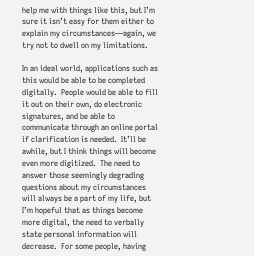help me with things like this, but I’m sure it isn’t easy for them either to explain my circumstances—again, we try not to dwell on my limitations.

In an ideal world, applications such as this would be able to be completed digitally.  People would be able to fill it out on their own, do electronic signatures, and be able to communicate through an online portal if clarification is needed.  It’ll be awhile, but I think things will become even more digitized.  The need to answer those seemingly degrading questions about my circumstances will always be a part of my life, but I’m hopeful that as things become more digital, the need to verbally state personal information will decrease.  For some people, having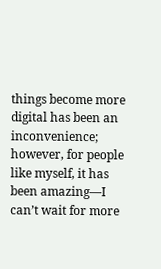things become more digital has been an inconvenience; however, for people like myself, it has been amazing—I can’t wait for more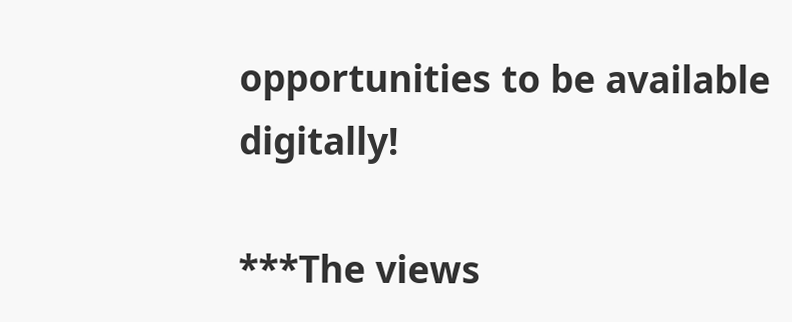opportunities to be available digitally!

***The views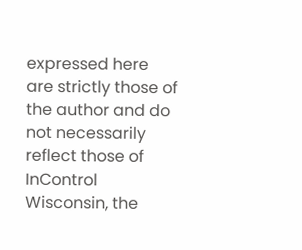expressed here are strictly those of the author and do not necessarily reflect those of InControl Wisconsin, the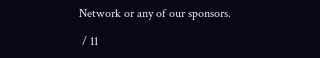Network or any of our sponsors.

 / 11